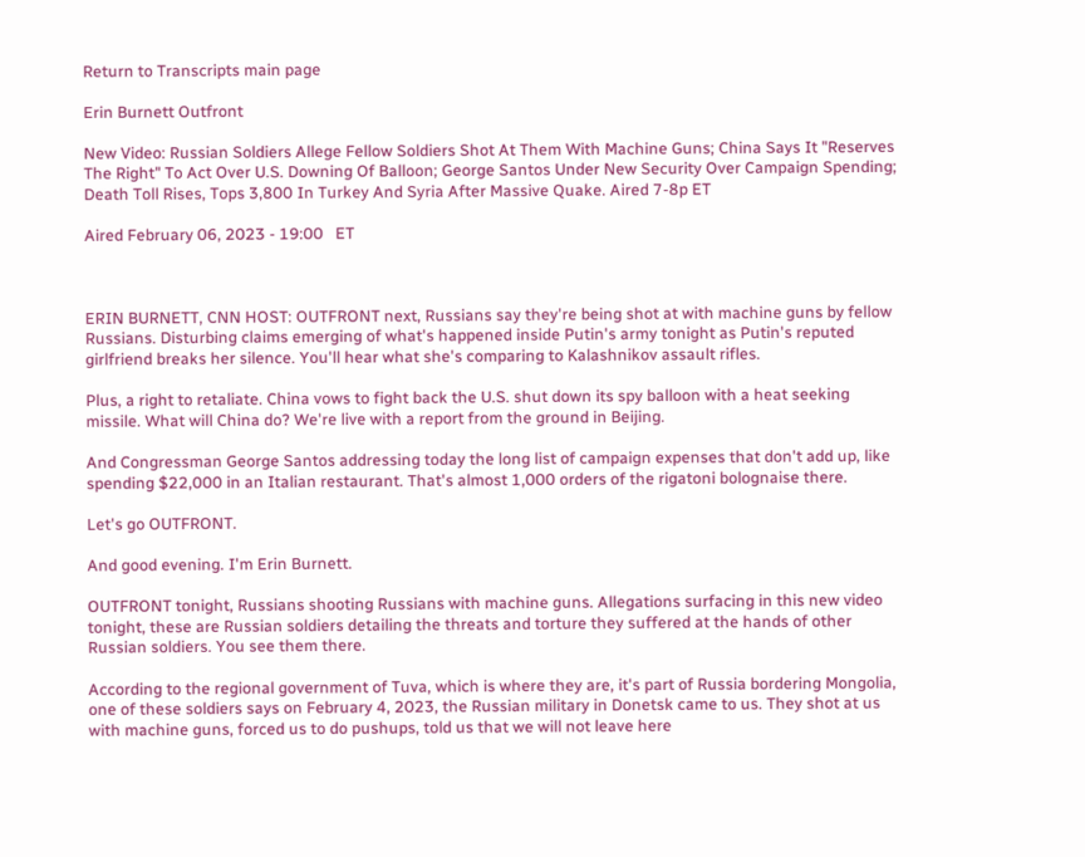Return to Transcripts main page

Erin Burnett Outfront

New Video: Russian Soldiers Allege Fellow Soldiers Shot At Them With Machine Guns; China Says It "Reserves The Right" To Act Over U.S. Downing Of Balloon; George Santos Under New Security Over Campaign Spending; Death Toll Rises, Tops 3,800 In Turkey And Syria After Massive Quake. Aired 7-8p ET

Aired February 06, 2023 - 19:00   ET



ERIN BURNETT, CNN HOST: OUTFRONT next, Russians say they're being shot at with machine guns by fellow Russians. Disturbing claims emerging of what's happened inside Putin's army tonight as Putin's reputed girlfriend breaks her silence. You'll hear what she's comparing to Kalashnikov assault rifles.

Plus, a right to retaliate. China vows to fight back the U.S. shut down its spy balloon with a heat seeking missile. What will China do? We're live with a report from the ground in Beijing.

And Congressman George Santos addressing today the long list of campaign expenses that don't add up, like spending $22,000 in an Italian restaurant. That's almost 1,000 orders of the rigatoni bolognaise there.

Let's go OUTFRONT.

And good evening. I'm Erin Burnett.

OUTFRONT tonight, Russians shooting Russians with machine guns. Allegations surfacing in this new video tonight, these are Russian soldiers detailing the threats and torture they suffered at the hands of other Russian soldiers. You see them there.

According to the regional government of Tuva, which is where they are, it's part of Russia bordering Mongolia, one of these soldiers says on February 4, 2023, the Russian military in Donetsk came to us. They shot at us with machine guns, forced us to do pushups, told us that we will not leave here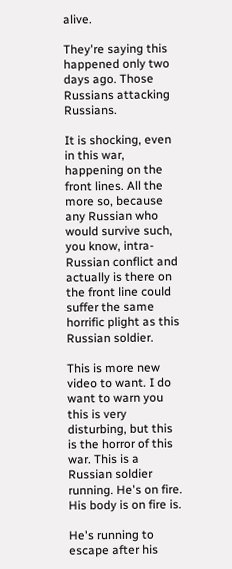alive.

They're saying this happened only two days ago. Those Russians attacking Russians.

It is shocking, even in this war, happening on the front lines. All the more so, because any Russian who would survive such, you know, intra-Russian conflict and actually is there on the front line could suffer the same horrific plight as this Russian soldier.

This is more new video to want. I do want to warn you this is very disturbing, but this is the horror of this war. This is a Russian soldier running. He's on fire. His body is on fire is.

He's running to escape after his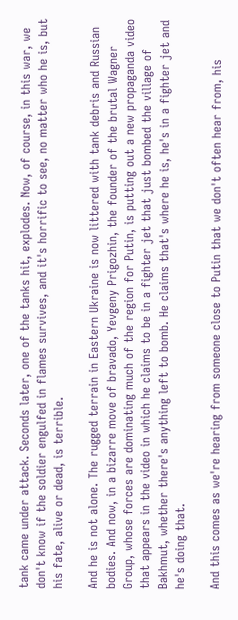tank came under attack. Seconds later, one of the tanks hit, explodes. Now, of course, in this war, we don't know if the soldier engulfed in flames survives, and it's horrific to see, no matter who he is, but his fate, alive or dead, is terrible.

And he is not alone. The rugged terrain in Eastern Ukraine is now littered with tank debris and Russian bodies. And now, in a bizarre move of bravado, Yevgeny Prigozhin, the founder of the brutal Wagner Group, whose forces are dominating much of the region for Putin, is putting out a new propaganda video that appears in the video in which he claims to be in a fighter jet that just bombed the village of Bakhmut, whether there's anything left to bomb. He claims that's where he is, he's in a fighter jet and he's doing that.

And this comes as we're hearing from someone close to Putin that we don't often hear from, his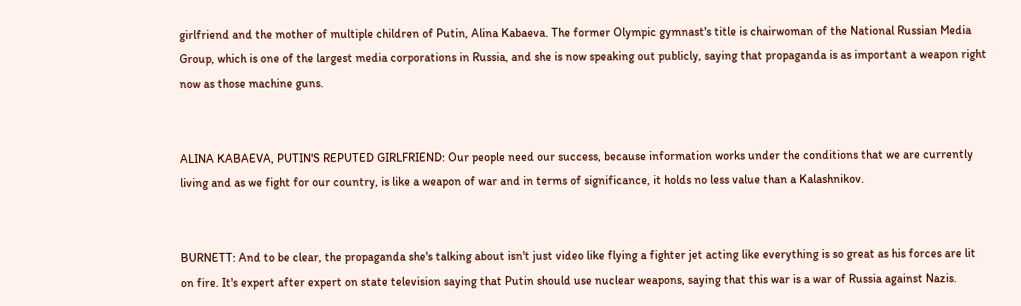girlfriend and the mother of multiple children of Putin, Alina Kabaeva. The former Olympic gymnast's title is chairwoman of the National Russian Media Group, which is one of the largest media corporations in Russia, and she is now speaking out publicly, saying that propaganda is as important a weapon right now as those machine guns.


ALINA KABAEVA, PUTIN'S REPUTED GIRLFRIEND: Our people need our success, because information works under the conditions that we are currently living and as we fight for our country, is like a weapon of war and in terms of significance, it holds no less value than a Kalashnikov.


BURNETT: And to be clear, the propaganda she's talking about isn't just video like flying a fighter jet acting like everything is so great as his forces are lit on fire. It's expert after expert on state television saying that Putin should use nuclear weapons, saying that this war is a war of Russia against Nazis.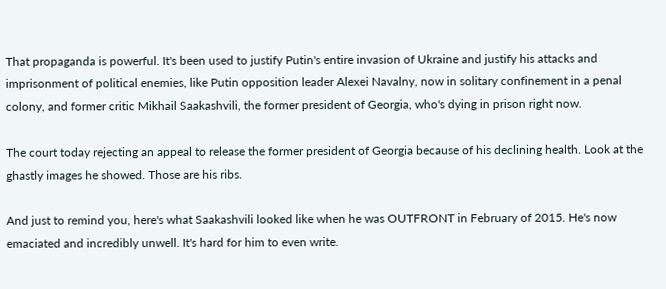That propaganda is powerful. It's been used to justify Putin's entire invasion of Ukraine and justify his attacks and imprisonment of political enemies, like Putin opposition leader Alexei Navalny, now in solitary confinement in a penal colony, and former critic Mikhail Saakashvili, the former president of Georgia, who's dying in prison right now.

The court today rejecting an appeal to release the former president of Georgia because of his declining health. Look at the ghastly images he showed. Those are his ribs.

And just to remind you, here's what Saakashvili looked like when he was OUTFRONT in February of 2015. He's now emaciated and incredibly unwell. It's hard for him to even write.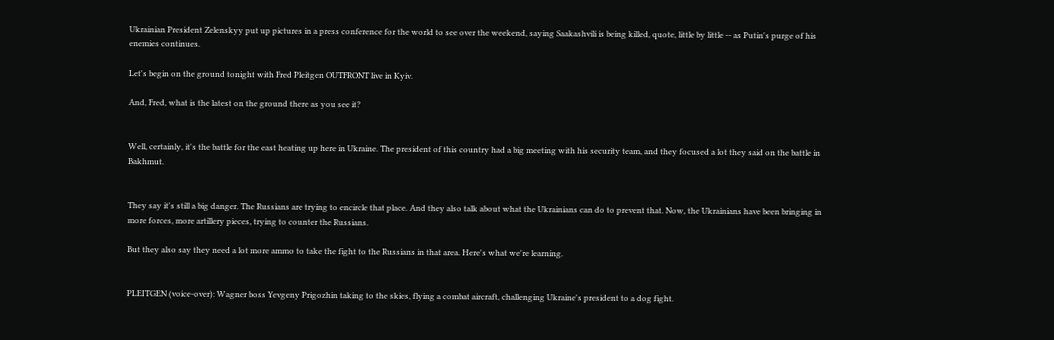Ukrainian President Zelenskyy put up pictures in a press conference for the world to see over the weekend, saying Saakashvili is being killed, quote, little by little -- as Putin's purge of his enemies continues.

Let's begin on the ground tonight with Fred Pleitgen OUTFRONT live in Kyiv.

And, Fred, what is the latest on the ground there as you see it?


Well, certainly, it's the battle for the east heating up here in Ukraine. The president of this country had a big meeting with his security team, and they focused a lot they said on the battle in Bakhmut.


They say it's still a big danger. The Russians are trying to encircle that place. And they also talk about what the Ukrainians can do to prevent that. Now, the Ukrainians have been bringing in more forces, more artillery pieces, trying to counter the Russians.

But they also say they need a lot more ammo to take the fight to the Russians in that area. Here's what we're learning.


PLEITGEN (voice-over): Wagner boss Yevgeny Prigozhin taking to the skies, flying a combat aircraft, challenging Ukraine's president to a dog fight.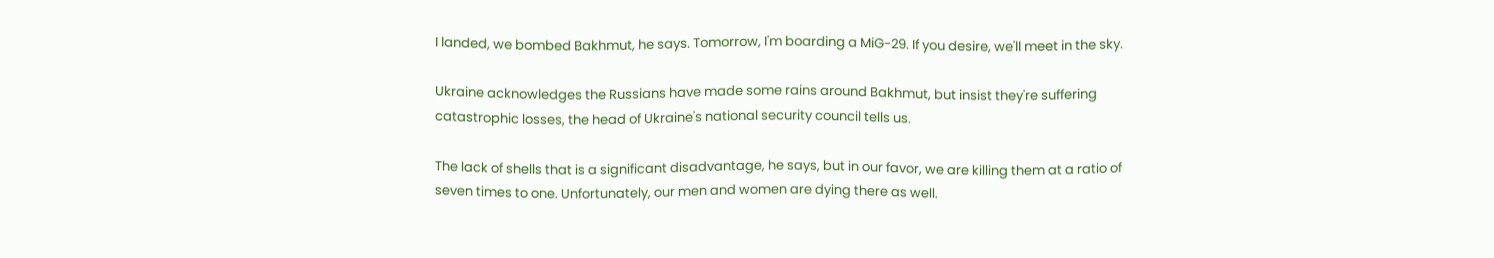I landed, we bombed Bakhmut, he says. Tomorrow, I'm boarding a MiG-29. If you desire, we'll meet in the sky.

Ukraine acknowledges the Russians have made some rains around Bakhmut, but insist they're suffering catastrophic losses, the head of Ukraine's national security council tells us.

The lack of shells that is a significant disadvantage, he says, but in our favor, we are killing them at a ratio of seven times to one. Unfortunately, our men and women are dying there as well.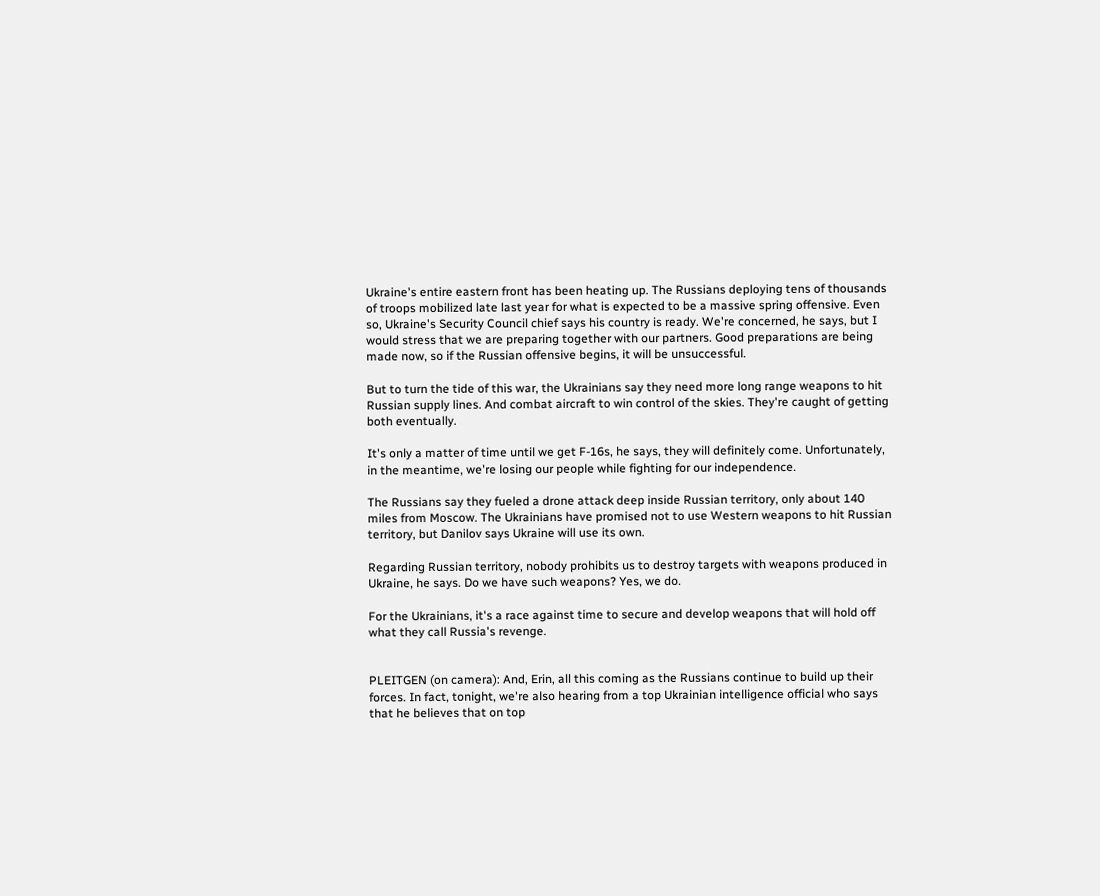Ukraine's entire eastern front has been heating up. The Russians deploying tens of thousands of troops mobilized late last year for what is expected to be a massive spring offensive. Even so, Ukraine's Security Council chief says his country is ready. We're concerned, he says, but I would stress that we are preparing together with our partners. Good preparations are being made now, so if the Russian offensive begins, it will be unsuccessful.

But to turn the tide of this war, the Ukrainians say they need more long range weapons to hit Russian supply lines. And combat aircraft to win control of the skies. They're caught of getting both eventually.

It's only a matter of time until we get F-16s, he says, they will definitely come. Unfortunately, in the meantime, we're losing our people while fighting for our independence.

The Russians say they fueled a drone attack deep inside Russian territory, only about 140 miles from Moscow. The Ukrainians have promised not to use Western weapons to hit Russian territory, but Danilov says Ukraine will use its own.

Regarding Russian territory, nobody prohibits us to destroy targets with weapons produced in Ukraine, he says. Do we have such weapons? Yes, we do.

For the Ukrainians, it's a race against time to secure and develop weapons that will hold off what they call Russia's revenge.


PLEITGEN (on camera): And, Erin, all this coming as the Russians continue to build up their forces. In fact, tonight, we're also hearing from a top Ukrainian intelligence official who says that he believes that on top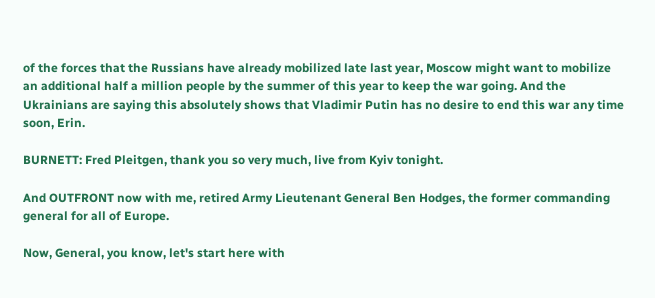of the forces that the Russians have already mobilized late last year, Moscow might want to mobilize an additional half a million people by the summer of this year to keep the war going. And the Ukrainians are saying this absolutely shows that Vladimir Putin has no desire to end this war any time soon, Erin.

BURNETT: Fred Pleitgen, thank you so very much, live from Kyiv tonight.

And OUTFRONT now with me, retired Army Lieutenant General Ben Hodges, the former commanding general for all of Europe.

Now, General, you know, let's start here with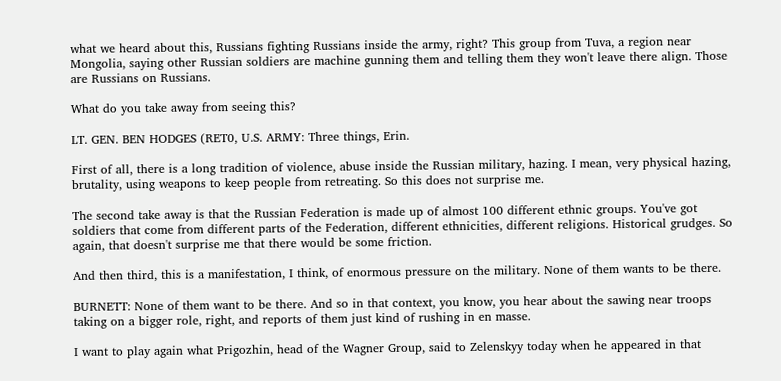what we heard about this, Russians fighting Russians inside the army, right? This group from Tuva, a region near Mongolia, saying other Russian soldiers are machine gunning them and telling them they won't leave there align. Those are Russians on Russians.

What do you take away from seeing this?

LT. GEN. BEN HODGES (RET0, U.S. ARMY: Three things, Erin.

First of all, there is a long tradition of violence, abuse inside the Russian military, hazing. I mean, very physical hazing, brutality, using weapons to keep people from retreating. So this does not surprise me.

The second take away is that the Russian Federation is made up of almost 100 different ethnic groups. You've got soldiers that come from different parts of the Federation, different ethnicities, different religions. Historical grudges. So again, that doesn't surprise me that there would be some friction.

And then third, this is a manifestation, I think, of enormous pressure on the military. None of them wants to be there.

BURNETT: None of them want to be there. And so in that context, you know, you hear about the sawing near troops taking on a bigger role, right, and reports of them just kind of rushing in en masse.

I want to play again what Prigozhin, head of the Wagner Group, said to Zelenskyy today when he appeared in that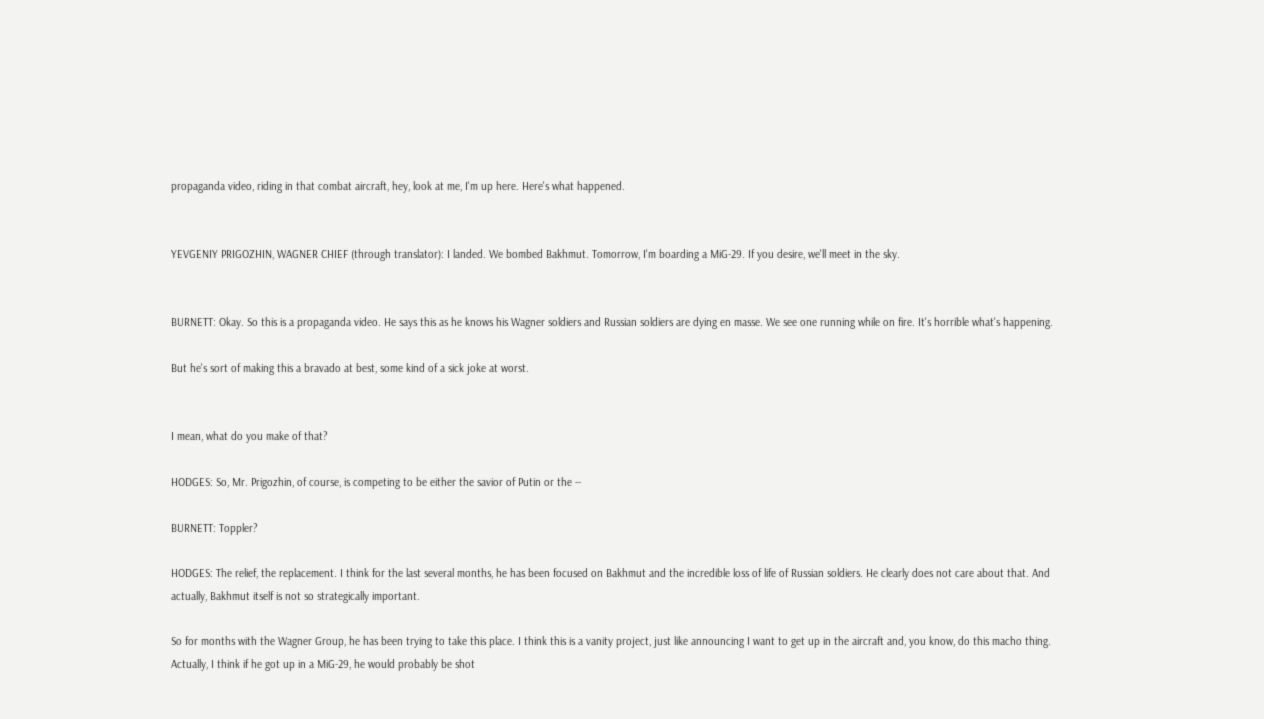propaganda video, riding in that combat aircraft, hey, look at me, I'm up here. Here's what happened.


YEVGENIY PRIGOZHIN, WAGNER CHIEF (through translator): I landed. We bombed Bakhmut. Tomorrow, I'm boarding a MiG-29. If you desire, we'll meet in the sky.


BURNETT: Okay. So this is a propaganda video. He says this as he knows his Wagner soldiers and Russian soldiers are dying en masse. We see one running while on fire. It's horrible what's happening.

But he's sort of making this a bravado at best, some kind of a sick joke at worst.


I mean, what do you make of that?

HODGES: So, Mr. Prigozhin, of course, is competing to be either the savior of Putin or the --

BURNETT: Toppler?

HODGES: The relief, the replacement. I think for the last several months, he has been focused on Bakhmut and the incredible loss of life of Russian soldiers. He clearly does not care about that. And actually, Bakhmut itself is not so strategically important.

So for months with the Wagner Group, he has been trying to take this place. I think this is a vanity project, just like announcing I want to get up in the aircraft and, you know, do this macho thing. Actually, I think if he got up in a MiG-29, he would probably be shot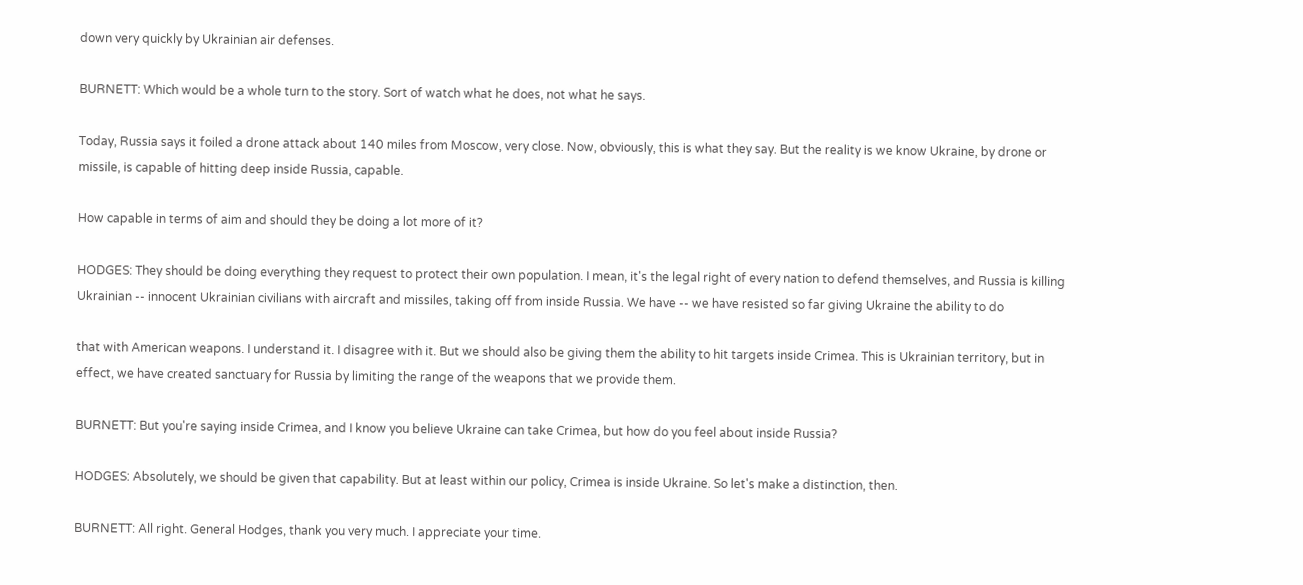down very quickly by Ukrainian air defenses.

BURNETT: Which would be a whole turn to the story. Sort of watch what he does, not what he says.

Today, Russia says it foiled a drone attack about 140 miles from Moscow, very close. Now, obviously, this is what they say. But the reality is we know Ukraine, by drone or missile, is capable of hitting deep inside Russia, capable.

How capable in terms of aim and should they be doing a lot more of it?

HODGES: They should be doing everything they request to protect their own population. I mean, it's the legal right of every nation to defend themselves, and Russia is killing Ukrainian -- innocent Ukrainian civilians with aircraft and missiles, taking off from inside Russia. We have -- we have resisted so far giving Ukraine the ability to do

that with American weapons. I understand it. I disagree with it. But we should also be giving them the ability to hit targets inside Crimea. This is Ukrainian territory, but in effect, we have created sanctuary for Russia by limiting the range of the weapons that we provide them.

BURNETT: But you're saying inside Crimea, and I know you believe Ukraine can take Crimea, but how do you feel about inside Russia?

HODGES: Absolutely, we should be given that capability. But at least within our policy, Crimea is inside Ukraine. So let's make a distinction, then.

BURNETT: All right. General Hodges, thank you very much. I appreciate your time.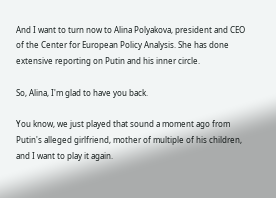And I want to turn now to Alina Polyakova, president and CEO of the Center for European Policy Analysis. She has done extensive reporting on Putin and his inner circle.

So, Alina, I'm glad to have you back.

You know, we just played that sound a moment ago from Putin's alleged girlfriend, mother of multiple of his children, and I want to play it again.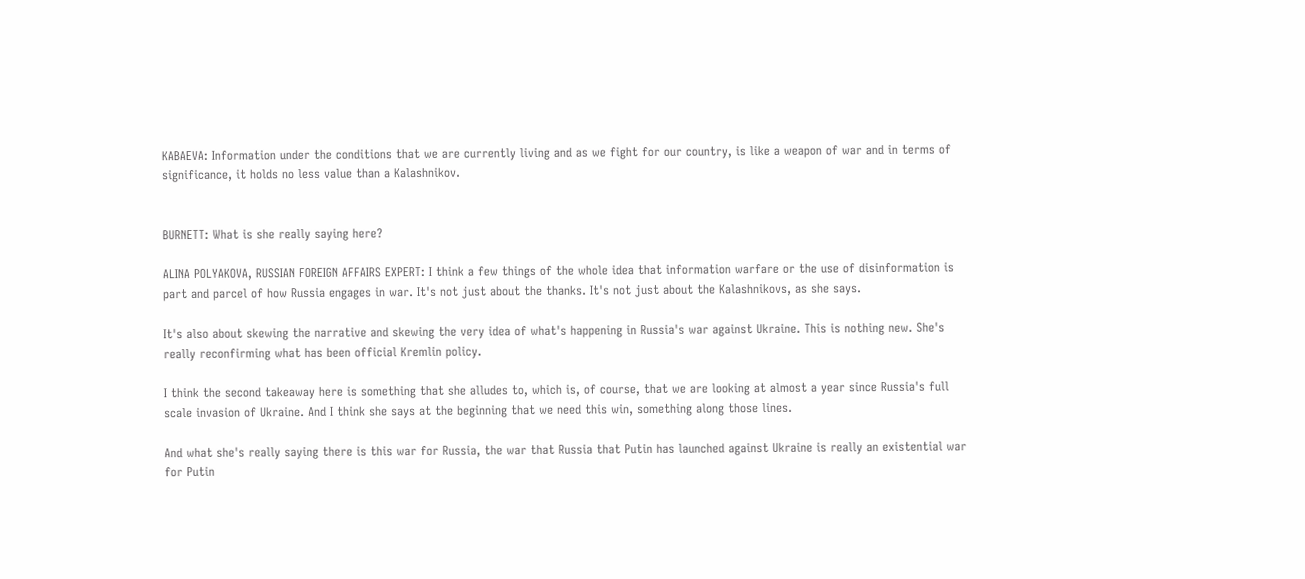KABAEVA: Information under the conditions that we are currently living and as we fight for our country, is like a weapon of war and in terms of significance, it holds no less value than a Kalashnikov.


BURNETT: What is she really saying here?

ALINA POLYAKOVA, RUSSIAN FOREIGN AFFAIRS EXPERT: I think a few things of the whole idea that information warfare or the use of disinformation is part and parcel of how Russia engages in war. It's not just about the thanks. It's not just about the Kalashnikovs, as she says.

It's also about skewing the narrative and skewing the very idea of what's happening in Russia's war against Ukraine. This is nothing new. She's really reconfirming what has been official Kremlin policy.

I think the second takeaway here is something that she alludes to, which is, of course, that we are looking at almost a year since Russia's full scale invasion of Ukraine. And I think she says at the beginning that we need this win, something along those lines.

And what she's really saying there is this war for Russia, the war that Russia that Putin has launched against Ukraine is really an existential war for Putin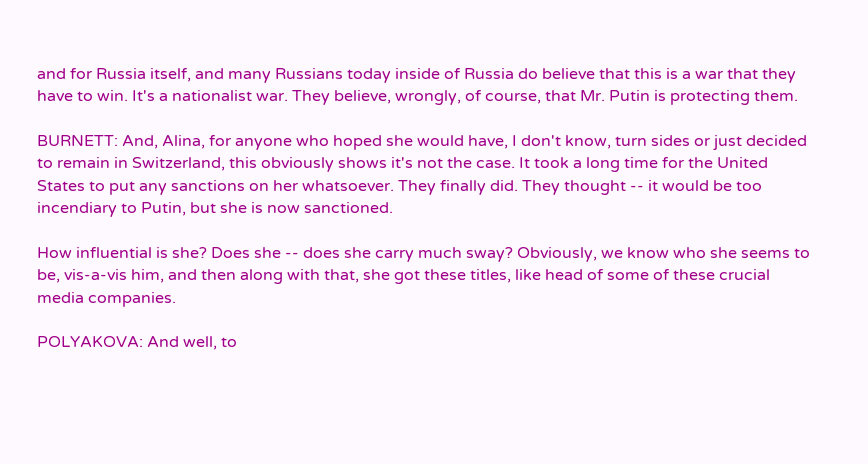and for Russia itself, and many Russians today inside of Russia do believe that this is a war that they have to win. It's a nationalist war. They believe, wrongly, of course, that Mr. Putin is protecting them.

BURNETT: And, Alina, for anyone who hoped she would have, I don't know, turn sides or just decided to remain in Switzerland, this obviously shows it's not the case. It took a long time for the United States to put any sanctions on her whatsoever. They finally did. They thought -- it would be too incendiary to Putin, but she is now sanctioned.

How influential is she? Does she -- does she carry much sway? Obviously, we know who she seems to be, vis-a-vis him, and then along with that, she got these titles, like head of some of these crucial media companies.

POLYAKOVA: And well, to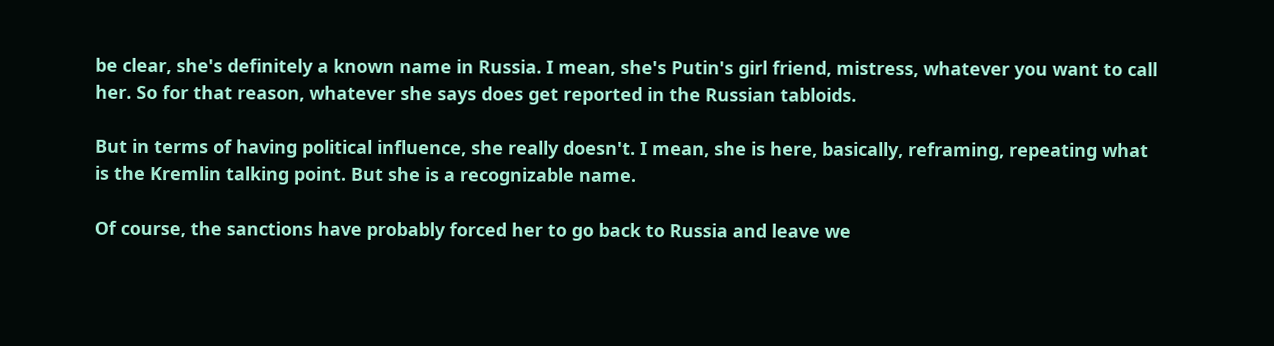be clear, she's definitely a known name in Russia. I mean, she's Putin's girl friend, mistress, whatever you want to call her. So for that reason, whatever she says does get reported in the Russian tabloids.

But in terms of having political influence, she really doesn't. I mean, she is here, basically, reframing, repeating what is the Kremlin talking point. But she is a recognizable name.

Of course, the sanctions have probably forced her to go back to Russia and leave we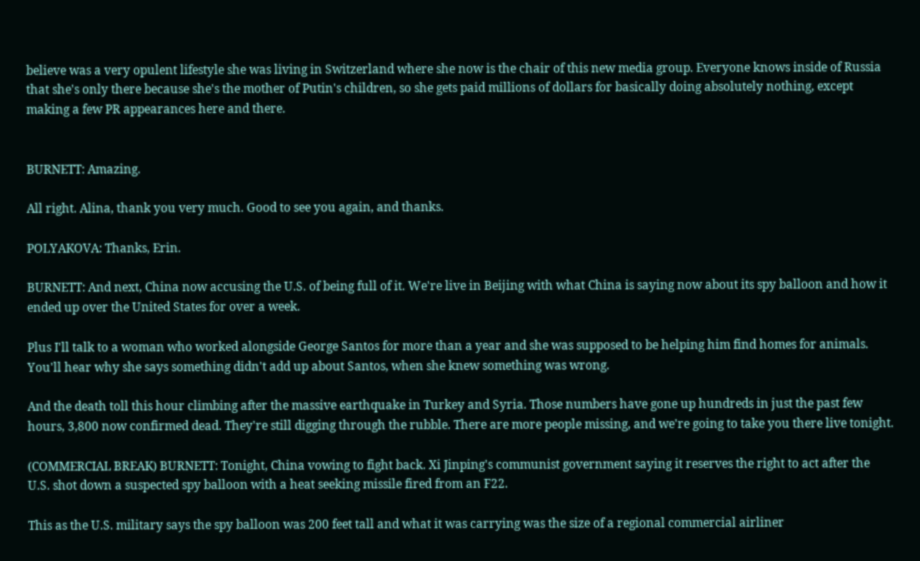believe was a very opulent lifestyle she was living in Switzerland where she now is the chair of this new media group. Everyone knows inside of Russia that she's only there because she's the mother of Putin's children, so she gets paid millions of dollars for basically doing absolutely nothing, except making a few PR appearances here and there.


BURNETT: Amazing.

All right. Alina, thank you very much. Good to see you again, and thanks.

POLYAKOVA: Thanks, Erin.

BURNETT: And next, China now accusing the U.S. of being full of it. We're live in Beijing with what China is saying now about its spy balloon and how it ended up over the United States for over a week.

Plus I'll talk to a woman who worked alongside George Santos for more than a year and she was supposed to be helping him find homes for animals. You'll hear why she says something didn't add up about Santos, when she knew something was wrong.

And the death toll this hour climbing after the massive earthquake in Turkey and Syria. Those numbers have gone up hundreds in just the past few hours, 3,800 now confirmed dead. They're still digging through the rubble. There are more people missing, and we're going to take you there live tonight.

(COMMERCIAL BREAK) BURNETT: Tonight, China vowing to fight back. Xi Jinping's communist government saying it reserves the right to act after the U.S. shot down a suspected spy balloon with a heat seeking missile fired from an F22.

This as the U.S. military says the spy balloon was 200 feet tall and what it was carrying was the size of a regional commercial airliner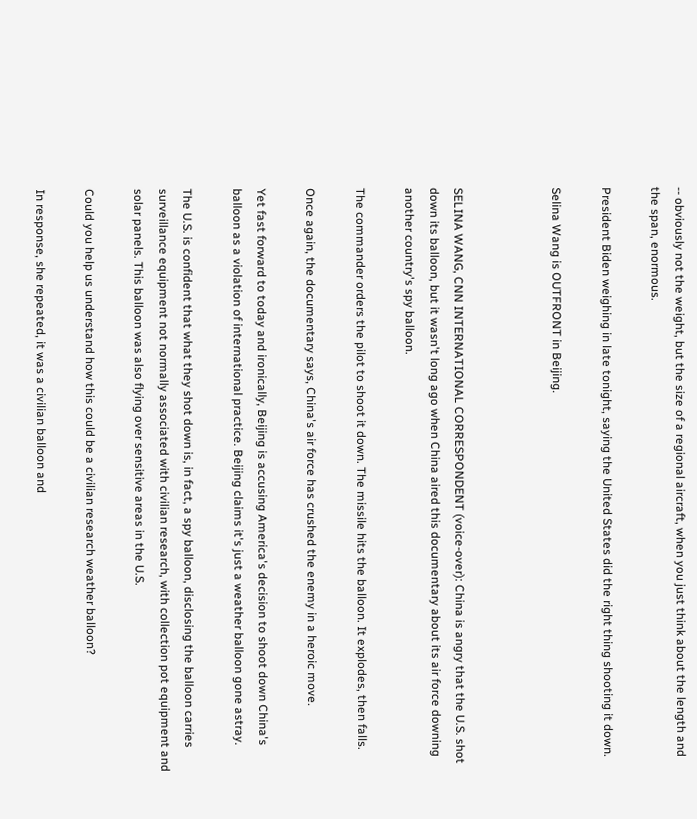-- obviously not the weight, but the size of a regional aircraft, when you just think about the length and the span, enormous.

President Biden weighing in late tonight, saying the United States did the right thing shooting it down.

Selina Wang is OUTFRONT in Beijing.



SELINA WANG, CNN INTERNATIONAL CORRESPONDENT (voice-over): China is angry that the U.S. shot down its balloon, but it wasn't long ago when China aired this documentary about its air force downing another country's spy balloon.

The commander orders the pilot to shoot it down. The missile hits the balloon. It explodes, then falls.

Once again, the documentary says, China's air force has crushed the enemy in a heroic move.

Yet fast forward to today and ironically, Beijing is accusing America's decision to shoot down China's balloon as a violation of international practice. Beijing claims it's just a weather balloon gone astray.

The U.S. is confident that what they shot down is, in fact, a spy balloon, disclosing the balloon carries surveillance equipment not normally associated with civilian research, with collection pot equipment and solar panels. This balloon was also flying over sensitive areas in the U.S.

Could you help us understand how this could be a civilian research weather balloon?

In response, she repeated, it was a civilian balloon and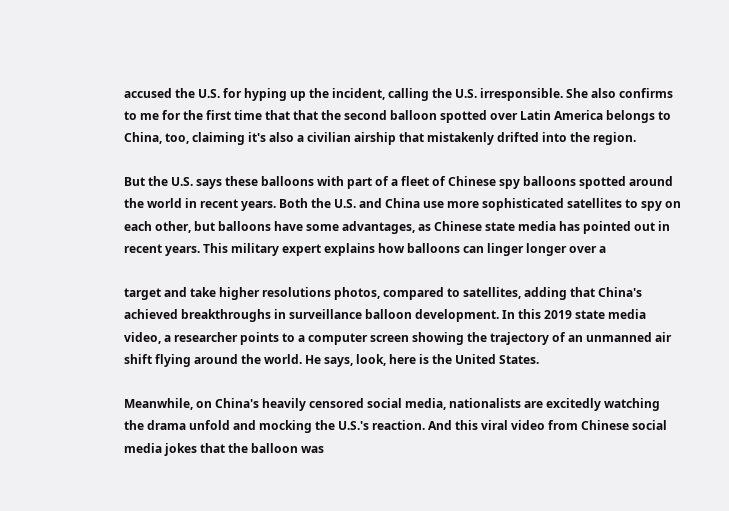accused the U.S. for hyping up the incident, calling the U.S. irresponsible. She also confirms to me for the first time that that the second balloon spotted over Latin America belongs to China, too, claiming it's also a civilian airship that mistakenly drifted into the region.

But the U.S. says these balloons with part of a fleet of Chinese spy balloons spotted around the world in recent years. Both the U.S. and China use more sophisticated satellites to spy on each other, but balloons have some advantages, as Chinese state media has pointed out in recent years. This military expert explains how balloons can linger longer over a

target and take higher resolutions photos, compared to satellites, adding that China's achieved breakthroughs in surveillance balloon development. In this 2019 state media video, a researcher points to a computer screen showing the trajectory of an unmanned air shift flying around the world. He says, look, here is the United States.

Meanwhile, on China's heavily censored social media, nationalists are excitedly watching the drama unfold and mocking the U.S.'s reaction. And this viral video from Chinese social media jokes that the balloon was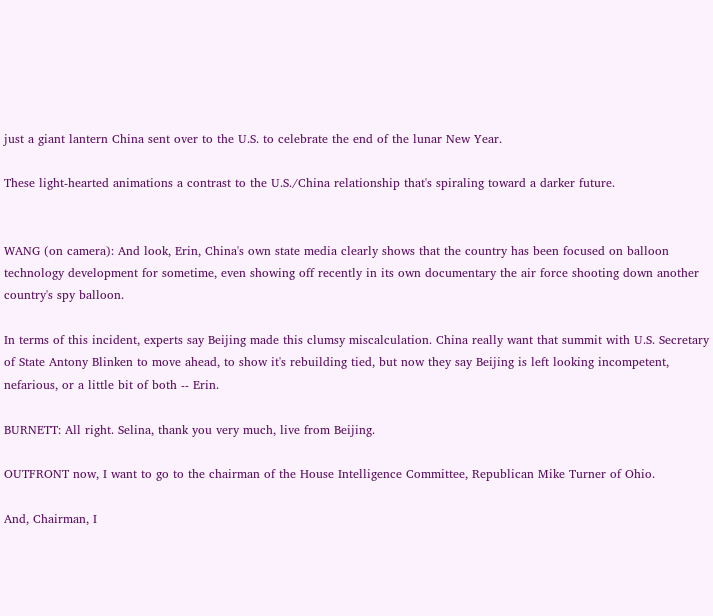just a giant lantern China sent over to the U.S. to celebrate the end of the lunar New Year.

These light-hearted animations a contrast to the U.S./China relationship that's spiraling toward a darker future.


WANG (on camera): And look, Erin, China's own state media clearly shows that the country has been focused on balloon technology development for sometime, even showing off recently in its own documentary the air force shooting down another country's spy balloon.

In terms of this incident, experts say Beijing made this clumsy miscalculation. China really want that summit with U.S. Secretary of State Antony Blinken to move ahead, to show it's rebuilding tied, but now they say Beijing is left looking incompetent, nefarious, or a little bit of both -- Erin.

BURNETT: All right. Selina, thank you very much, live from Beijing.

OUTFRONT now, I want to go to the chairman of the House Intelligence Committee, Republican Mike Turner of Ohio.

And, Chairman, I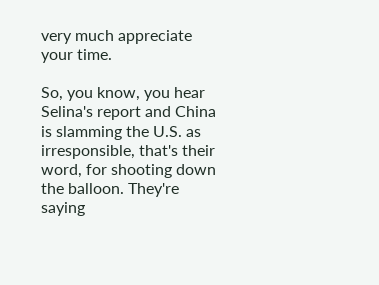very much appreciate your time.

So, you know, you hear Selina's report and China is slamming the U.S. as irresponsible, that's their word, for shooting down the balloon. They're saying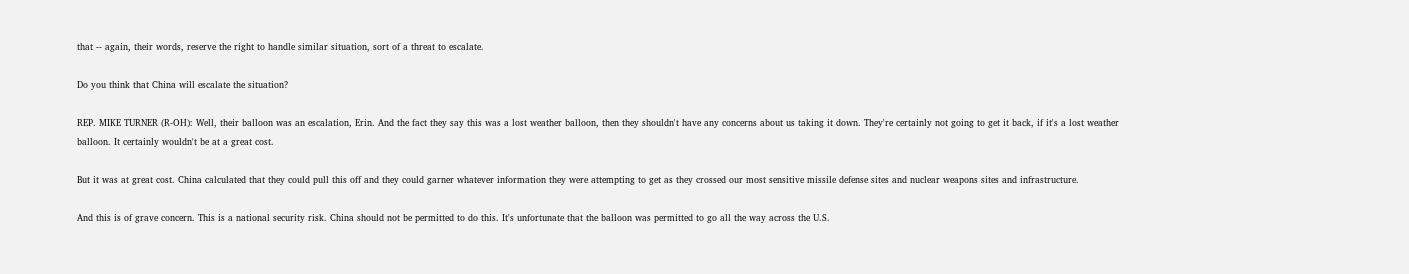that -- again, their words, reserve the right to handle similar situation, sort of a threat to escalate.

Do you think that China will escalate the situation?

REP. MIKE TURNER (R-OH): Well, their balloon was an escalation, Erin. And the fact they say this was a lost weather balloon, then they shouldn't have any concerns about us taking it down. They're certainly not going to get it back, if it's a lost weather balloon. It certainly wouldn't be at a great cost.

But it was at great cost. China calculated that they could pull this off and they could garner whatever information they were attempting to get as they crossed our most sensitive missile defense sites and nuclear weapons sites and infrastructure.

And this is of grave concern. This is a national security risk. China should not be permitted to do this. It's unfortunate that the balloon was permitted to go all the way across the U.S.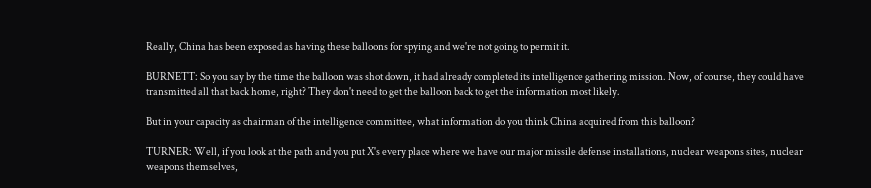Really, China has been exposed as having these balloons for spying and we're not going to permit it.

BURNETT: So you say by the time the balloon was shot down, it had already completed its intelligence gathering mission. Now, of course, they could have transmitted all that back home, right? They don't need to get the balloon back to get the information most likely.

But in your capacity as chairman of the intelligence committee, what information do you think China acquired from this balloon?

TURNER: Well, if you look at the path and you put X's every place where we have our major missile defense installations, nuclear weapons sites, nuclear weapons themselves,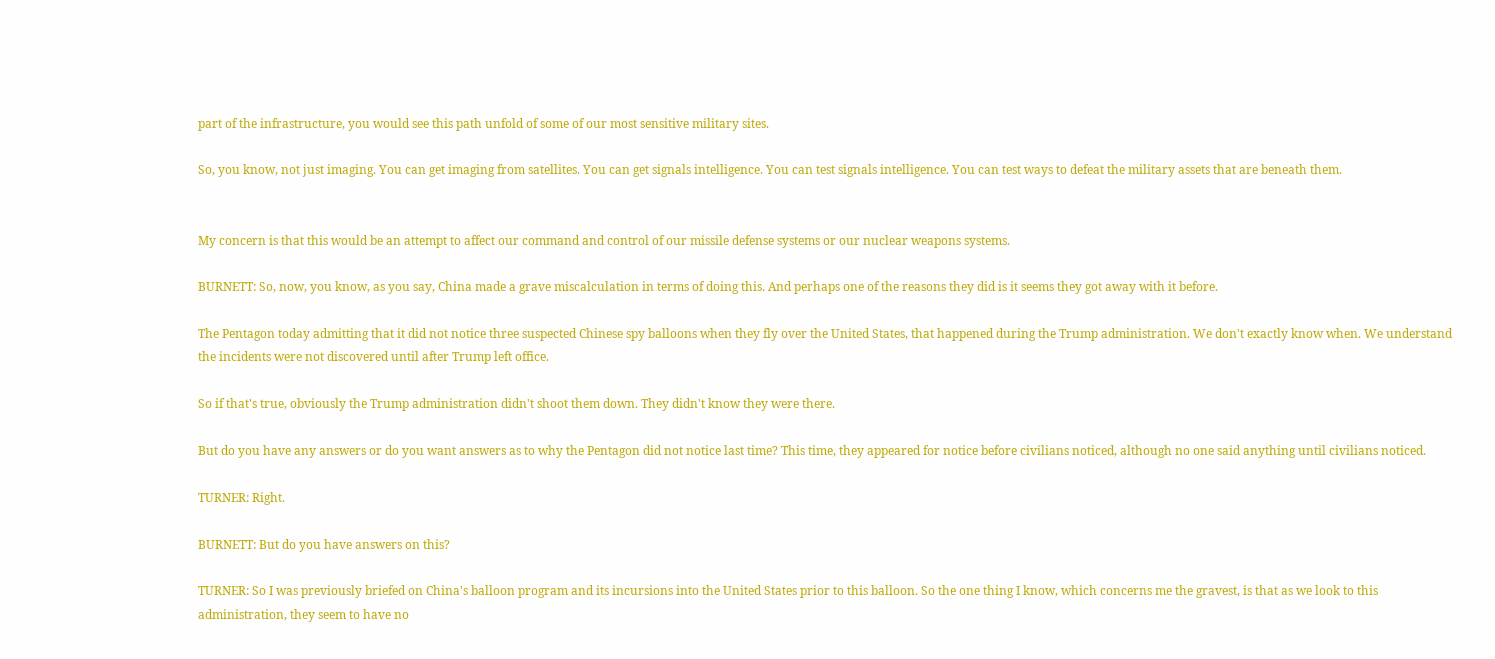part of the infrastructure, you would see this path unfold of some of our most sensitive military sites.

So, you know, not just imaging. You can get imaging from satellites. You can get signals intelligence. You can test signals intelligence. You can test ways to defeat the military assets that are beneath them.


My concern is that this would be an attempt to affect our command and control of our missile defense systems or our nuclear weapons systems.

BURNETT: So, now, you know, as you say, China made a grave miscalculation in terms of doing this. And perhaps one of the reasons they did is it seems they got away with it before.

The Pentagon today admitting that it did not notice three suspected Chinese spy balloons when they fly over the United States, that happened during the Trump administration. We don't exactly know when. We understand the incidents were not discovered until after Trump left office.

So if that's true, obviously the Trump administration didn't shoot them down. They didn't know they were there.

But do you have any answers or do you want answers as to why the Pentagon did not notice last time? This time, they appeared for notice before civilians noticed, although no one said anything until civilians noticed.

TURNER: Right.

BURNETT: But do you have answers on this?

TURNER: So I was previously briefed on China's balloon program and its incursions into the United States prior to this balloon. So the one thing I know, which concerns me the gravest, is that as we look to this administration, they seem to have no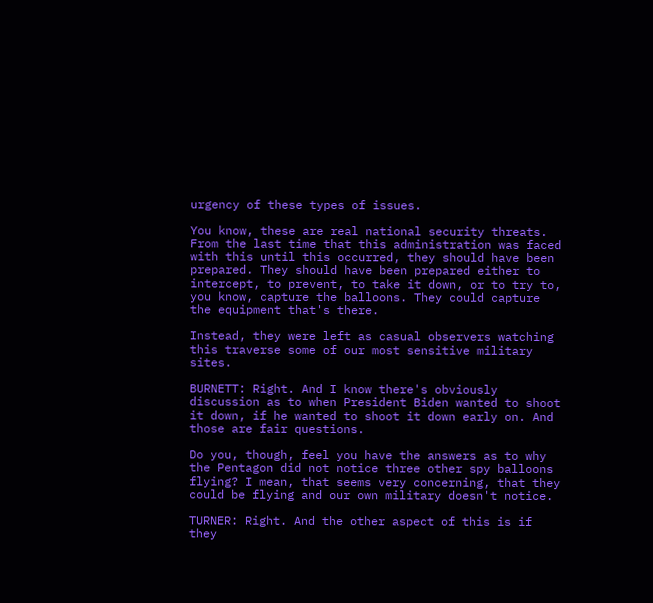urgency of these types of issues.

You know, these are real national security threats. From the last time that this administration was faced with this until this occurred, they should have been prepared. They should have been prepared either to intercept, to prevent, to take it down, or to try to, you know, capture the balloons. They could capture the equipment that's there.

Instead, they were left as casual observers watching this traverse some of our most sensitive military sites.

BURNETT: Right. And I know there's obviously discussion as to when President Biden wanted to shoot it down, if he wanted to shoot it down early on. And those are fair questions.

Do you, though, feel you have the answers as to why the Pentagon did not notice three other spy balloons flying? I mean, that seems very concerning, that they could be flying and our own military doesn't notice.

TURNER: Right. And the other aspect of this is if they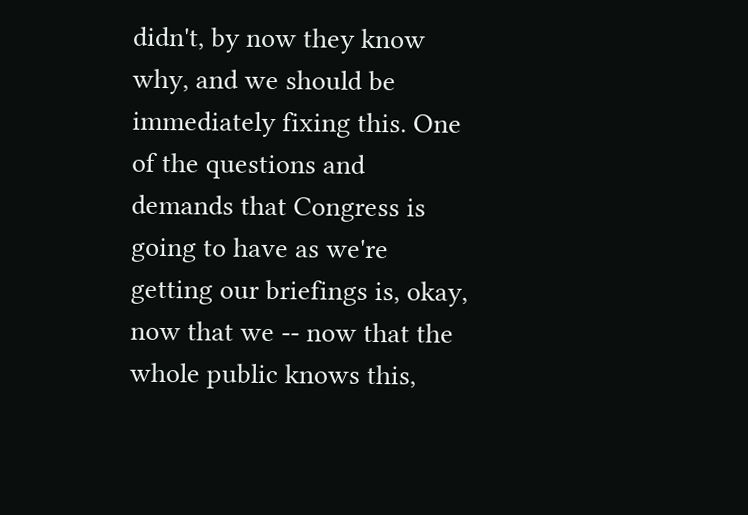didn't, by now they know why, and we should be immediately fixing this. One of the questions and demands that Congress is going to have as we're getting our briefings is, okay, now that we -- now that the whole public knows this,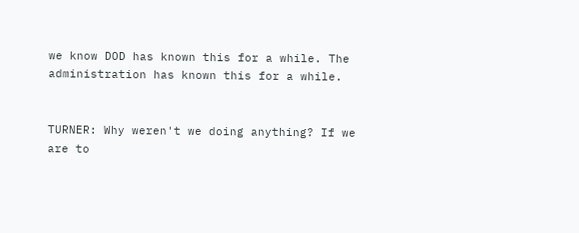we know DOD has known this for a while. The administration has known this for a while.


TURNER: Why weren't we doing anything? If we are to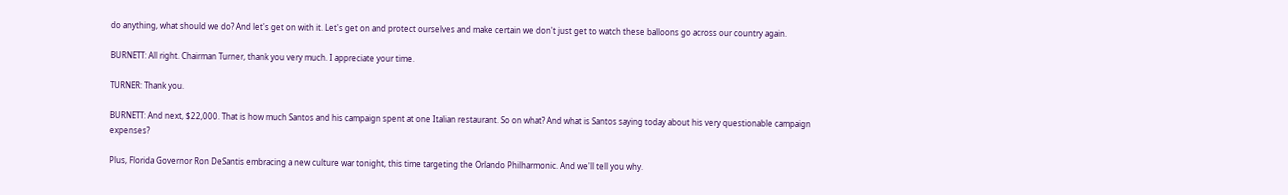do anything, what should we do? And let's get on with it. Let's get on and protect ourselves and make certain we don't just get to watch these balloons go across our country again.

BURNETT: All right. Chairman Turner, thank you very much. I appreciate your time.

TURNER: Thank you.

BURNETT: And next, $22,000. That is how much Santos and his campaign spent at one Italian restaurant. So on what? And what is Santos saying today about his very questionable campaign expenses?

Plus, Florida Governor Ron DeSantis embracing a new culture war tonight, this time targeting the Orlando Philharmonic. And we'll tell you why.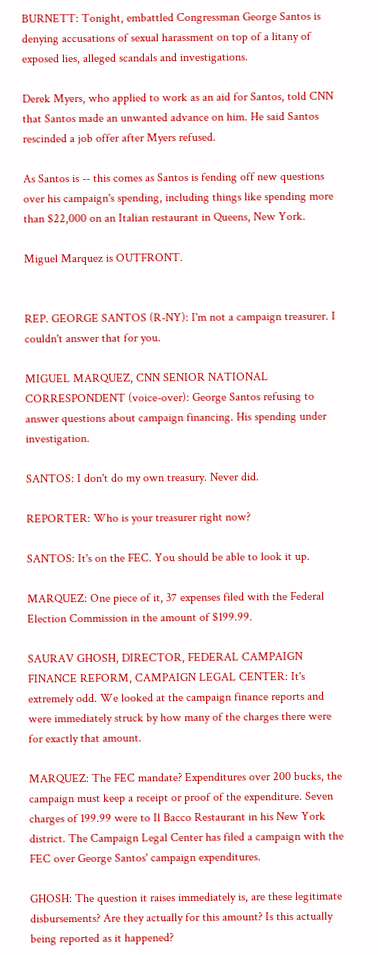BURNETT: Tonight, embattled Congressman George Santos is denying accusations of sexual harassment on top of a litany of exposed lies, alleged scandals and investigations.

Derek Myers, who applied to work as an aid for Santos, told CNN that Santos made an unwanted advance on him. He said Santos rescinded a job offer after Myers refused.

As Santos is -- this comes as Santos is fending off new questions over his campaign's spending, including things like spending more than $22,000 on an Italian restaurant in Queens, New York.

Miguel Marquez is OUTFRONT.


REP. GEORGE SANTOS (R-NY): I'm not a campaign treasurer. I couldn't answer that for you.

MIGUEL MARQUEZ, CNN SENIOR NATIONAL CORRESPONDENT (voice-over): George Santos refusing to answer questions about campaign financing. His spending under investigation.

SANTOS: I don't do my own treasury. Never did.

REPORTER: Who is your treasurer right now?

SANTOS: It's on the FEC. You should be able to look it up.

MARQUEZ: One piece of it, 37 expenses filed with the Federal Election Commission in the amount of $199.99.

SAURAV GHOSH, DIRECTOR, FEDERAL CAMPAIGN FINANCE REFORM, CAMPAIGN LEGAL CENTER: It's extremely odd. We looked at the campaign finance reports and were immediately struck by how many of the charges there were for exactly that amount.

MARQUEZ: The FEC mandate? Expenditures over 200 bucks, the campaign must keep a receipt or proof of the expenditure. Seven charges of 199.99 were to Il Bacco Restaurant in his New York district. The Campaign Legal Center has filed a campaign with the FEC over George Santos' campaign expenditures.

GHOSH: The question it raises immediately is, are these legitimate disbursements? Are they actually for this amount? Is this actually being reported as it happened?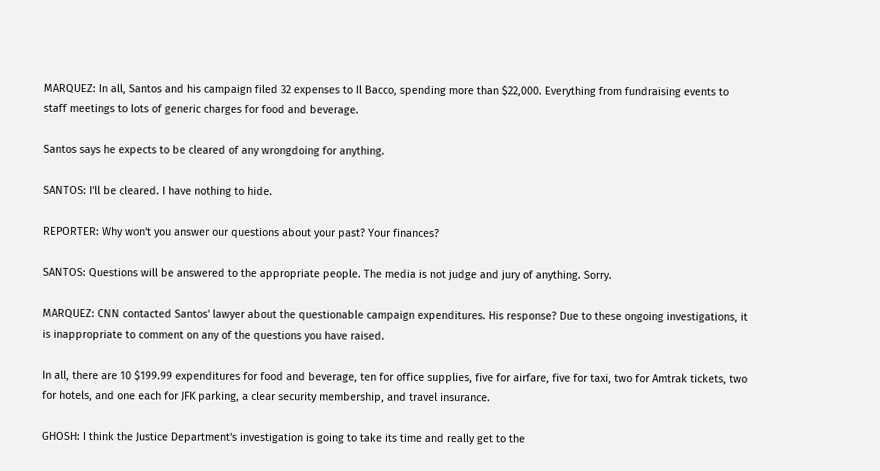MARQUEZ: In all, Santos and his campaign filed 32 expenses to Il Bacco, spending more than $22,000. Everything from fundraising events to staff meetings to lots of generic charges for food and beverage.

Santos says he expects to be cleared of any wrongdoing for anything.

SANTOS: I'll be cleared. I have nothing to hide.

REPORTER: Why won't you answer our questions about your past? Your finances?

SANTOS: Questions will be answered to the appropriate people. The media is not judge and jury of anything. Sorry.

MARQUEZ: CNN contacted Santos' lawyer about the questionable campaign expenditures. His response? Due to these ongoing investigations, it is inappropriate to comment on any of the questions you have raised.

In all, there are 10 $199.99 expenditures for food and beverage, ten for office supplies, five for airfare, five for taxi, two for Amtrak tickets, two for hotels, and one each for JFK parking, a clear security membership, and travel insurance.

GHOSH: I think the Justice Department's investigation is going to take its time and really get to the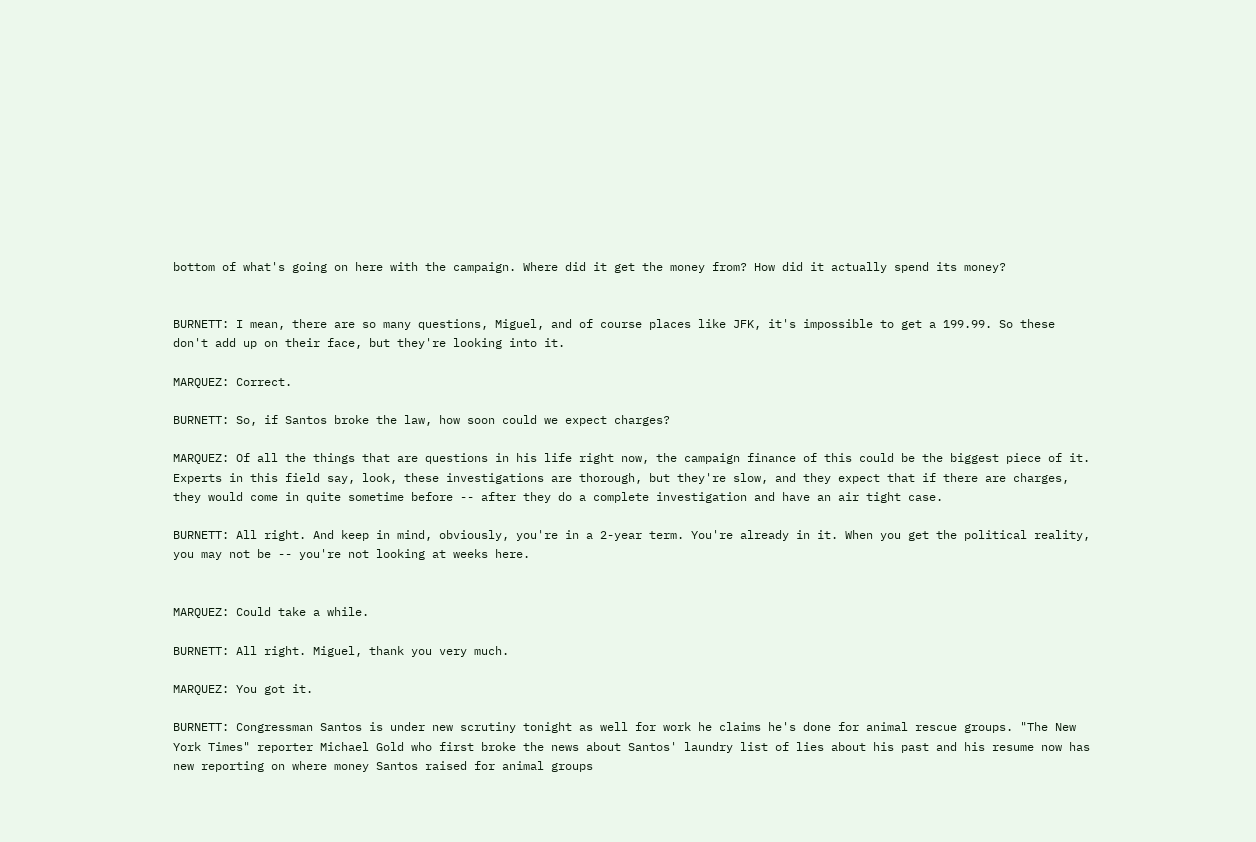bottom of what's going on here with the campaign. Where did it get the money from? How did it actually spend its money?


BURNETT: I mean, there are so many questions, Miguel, and of course places like JFK, it's impossible to get a 199.99. So these don't add up on their face, but they're looking into it.

MARQUEZ: Correct.

BURNETT: So, if Santos broke the law, how soon could we expect charges?

MARQUEZ: Of all the things that are questions in his life right now, the campaign finance of this could be the biggest piece of it. Experts in this field say, look, these investigations are thorough, but they're slow, and they expect that if there are charges, they would come in quite sometime before -- after they do a complete investigation and have an air tight case.

BURNETT: All right. And keep in mind, obviously, you're in a 2-year term. You're already in it. When you get the political reality, you may not be -- you're not looking at weeks here.


MARQUEZ: Could take a while.

BURNETT: All right. Miguel, thank you very much.

MARQUEZ: You got it.

BURNETT: Congressman Santos is under new scrutiny tonight as well for work he claims he's done for animal rescue groups. "The New York Times" reporter Michael Gold who first broke the news about Santos' laundry list of lies about his past and his resume now has new reporting on where money Santos raised for animal groups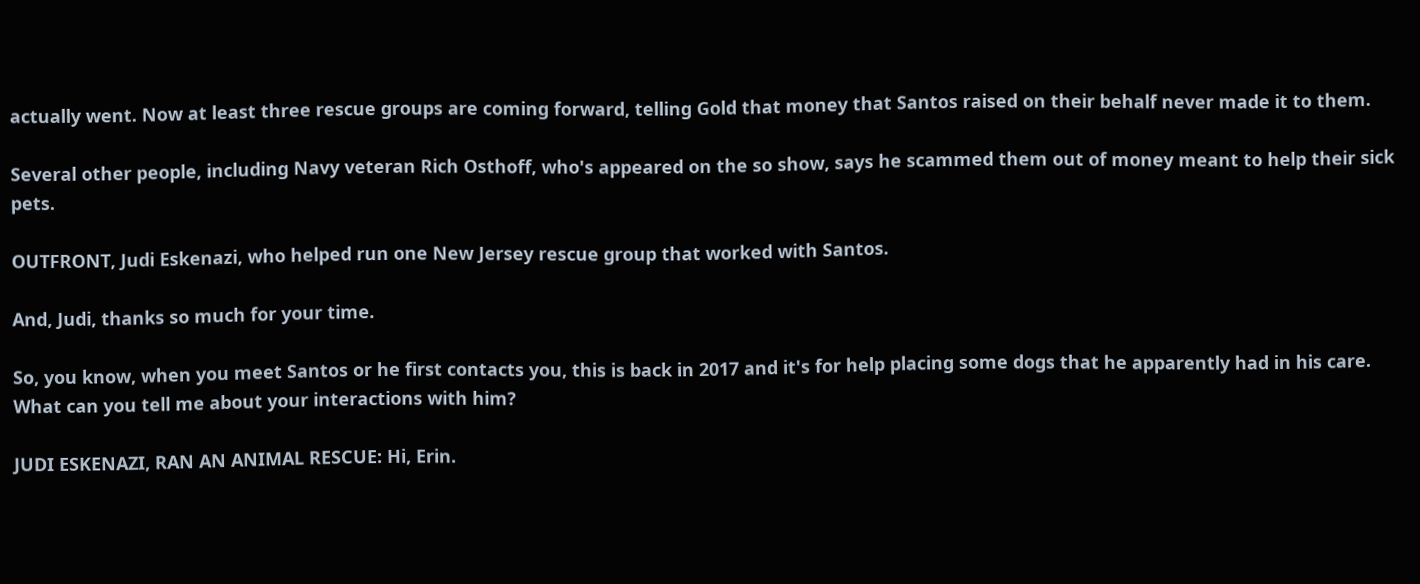actually went. Now at least three rescue groups are coming forward, telling Gold that money that Santos raised on their behalf never made it to them.

Several other people, including Navy veteran Rich Osthoff, who's appeared on the so show, says he scammed them out of money meant to help their sick pets.

OUTFRONT, Judi Eskenazi, who helped run one New Jersey rescue group that worked with Santos.

And, Judi, thanks so much for your time.

So, you know, when you meet Santos or he first contacts you, this is back in 2017 and it's for help placing some dogs that he apparently had in his care. What can you tell me about your interactions with him?

JUDI ESKENAZI, RAN AN ANIMAL RESCUE: Hi, Erin.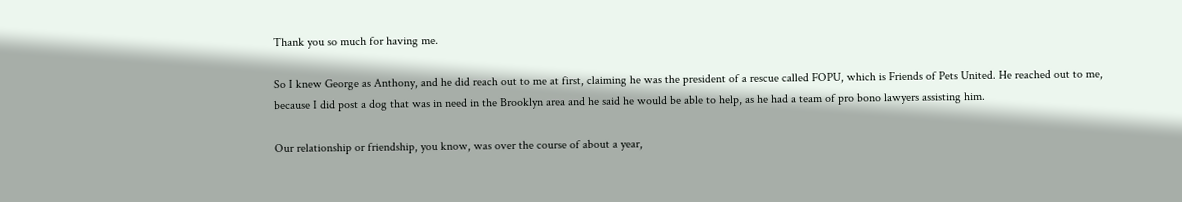Thank you so much for having me.

So I knew George as Anthony, and he did reach out to me at first, claiming he was the president of a rescue called FOPU, which is Friends of Pets United. He reached out to me, because I did post a dog that was in need in the Brooklyn area and he said he would be able to help, as he had a team of pro bono lawyers assisting him.

Our relationship or friendship, you know, was over the course of about a year,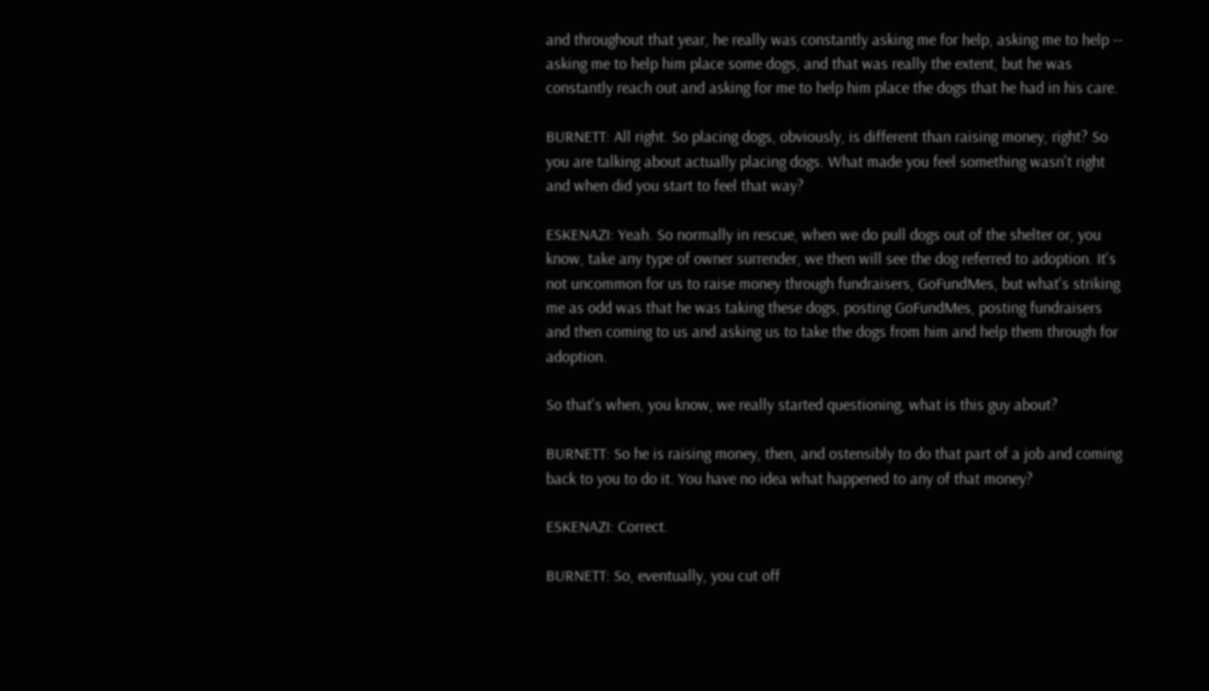and throughout that year, he really was constantly asking me for help, asking me to help -- asking me to help him place some dogs, and that was really the extent, but he was constantly reach out and asking for me to help him place the dogs that he had in his care.

BURNETT: All right. So placing dogs, obviously, is different than raising money, right? So you are talking about actually placing dogs. What made you feel something wasn't right and when did you start to feel that way?

ESKENAZI: Yeah. So normally in rescue, when we do pull dogs out of the shelter or, you know, take any type of owner surrender, we then will see the dog referred to adoption. It's not uncommon for us to raise money through fundraisers, GoFundMes, but what's striking me as odd was that he was taking these dogs, posting GoFundMes, posting fundraisers and then coming to us and asking us to take the dogs from him and help them through for adoption.

So that's when, you know, we really started questioning, what is this guy about?

BURNETT: So he is raising money, then, and ostensibly to do that part of a job and coming back to you to do it. You have no idea what happened to any of that money?

ESKENAZI: Correct.

BURNETT: So, eventually, you cut off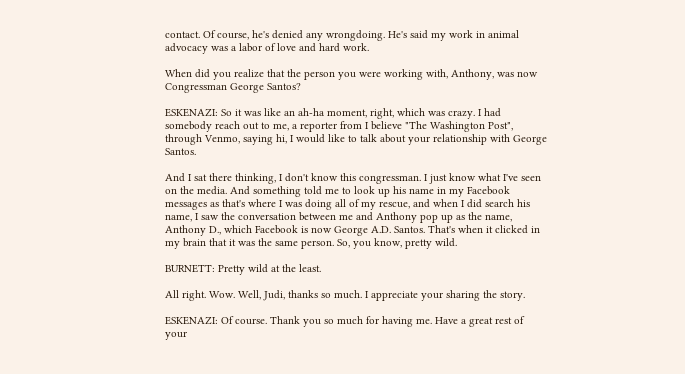contact. Of course, he's denied any wrongdoing. He's said my work in animal advocacy was a labor of love and hard work.

When did you realize that the person you were working with, Anthony, was now Congressman George Santos?

ESKENAZI: So it was like an ah-ha moment, right, which was crazy. I had somebody reach out to me, a reporter from I believe "The Washington Post", through Venmo, saying hi, I would like to talk about your relationship with George Santos.

And I sat there thinking, I don't know this congressman. I just know what I've seen on the media. And something told me to look up his name in my Facebook messages as that's where I was doing all of my rescue, and when I did search his name, I saw the conversation between me and Anthony pop up as the name, Anthony D., which Facebook is now George A.D. Santos. That's when it clicked in my brain that it was the same person. So, you know, pretty wild.

BURNETT: Pretty wild at the least.

All right. Wow. Well, Judi, thanks so much. I appreciate your sharing the story.

ESKENAZI: Of course. Thank you so much for having me. Have a great rest of your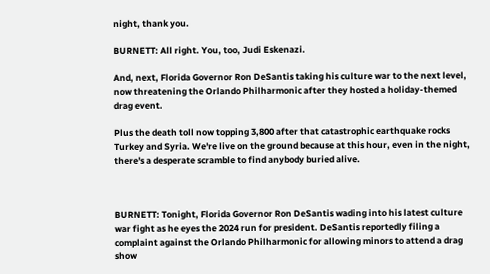night, thank you.

BURNETT: All right. You, too, Judi Eskenazi.

And, next, Florida Governor Ron DeSantis taking his culture war to the next level, now threatening the Orlando Philharmonic after they hosted a holiday-themed drag event.

Plus the death toll now topping 3,800 after that catastrophic earthquake rocks Turkey and Syria. We're live on the ground because at this hour, even in the night, there's a desperate scramble to find anybody buried alive.



BURNETT: Tonight, Florida Governor Ron DeSantis wading into his latest culture war fight as he eyes the 2024 run for president. DeSantis reportedly filing a complaint against the Orlando Philharmonic for allowing minors to attend a drag show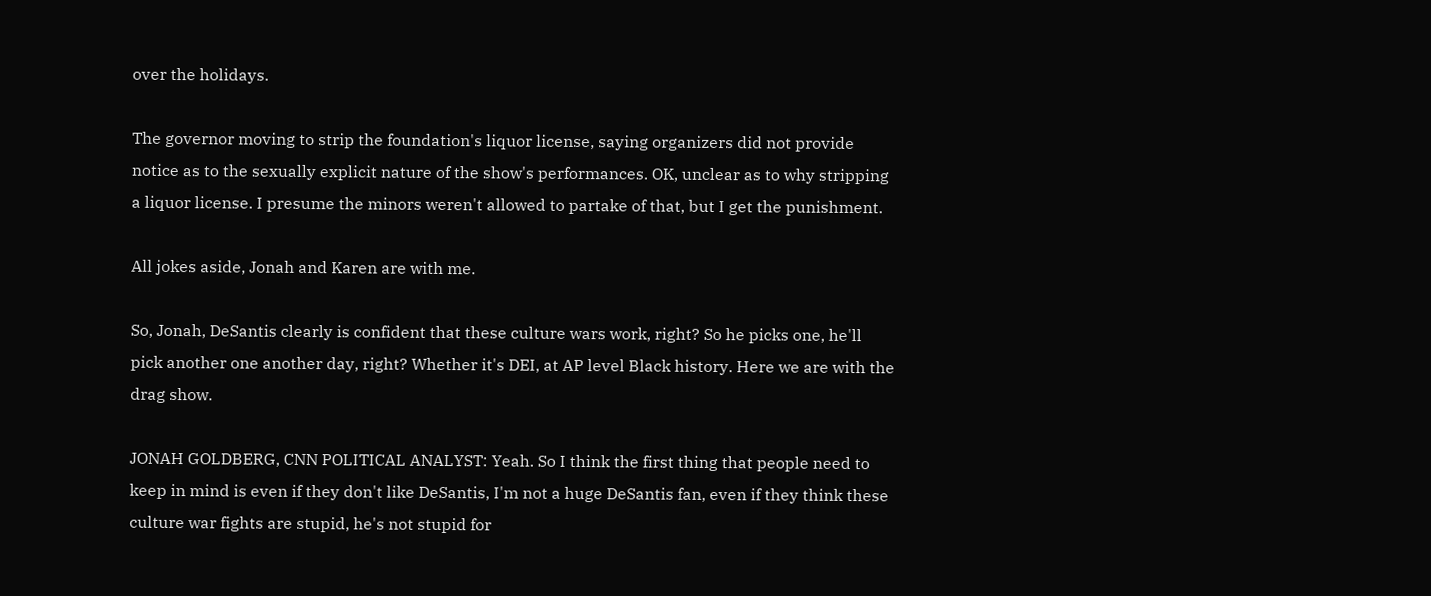over the holidays.

The governor moving to strip the foundation's liquor license, saying organizers did not provide notice as to the sexually explicit nature of the show's performances. OK, unclear as to why stripping a liquor license. I presume the minors weren't allowed to partake of that, but I get the punishment.

All jokes aside, Jonah and Karen are with me.

So, Jonah, DeSantis clearly is confident that these culture wars work, right? So he picks one, he'll pick another one another day, right? Whether it's DEI, at AP level Black history. Here we are with the drag show.

JONAH GOLDBERG, CNN POLITICAL ANALYST: Yeah. So I think the first thing that people need to keep in mind is even if they don't like DeSantis, I'm not a huge DeSantis fan, even if they think these culture war fights are stupid, he's not stupid for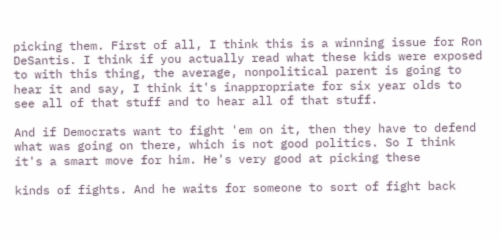picking them. First of all, I think this is a winning issue for Ron DeSantis. I think if you actually read what these kids were exposed to with this thing, the average, nonpolitical parent is going to hear it and say, I think it's inappropriate for six year olds to see all of that stuff and to hear all of that stuff.

And if Democrats want to fight 'em on it, then they have to defend what was going on there, which is not good politics. So I think it's a smart move for him. He's very good at picking these

kinds of fights. And he waits for someone to sort of fight back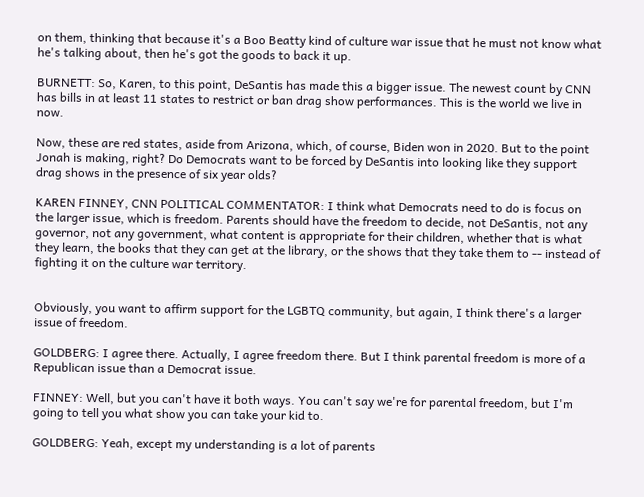on them, thinking that because it's a Boo Beatty kind of culture war issue that he must not know what he's talking about, then he's got the goods to back it up.

BURNETT: So, Karen, to this point, DeSantis has made this a bigger issue. The newest count by CNN has bills in at least 11 states to restrict or ban drag show performances. This is the world we live in now.

Now, these are red states, aside from Arizona, which, of course, Biden won in 2020. But to the point Jonah is making, right? Do Democrats want to be forced by DeSantis into looking like they support drag shows in the presence of six year olds?

KAREN FINNEY, CNN POLITICAL COMMENTATOR: I think what Democrats need to do is focus on the larger issue, which is freedom. Parents should have the freedom to decide, not DeSantis, not any governor, not any government, what content is appropriate for their children, whether that is what they learn, the books that they can get at the library, or the shows that they take them to -- instead of fighting it on the culture war territory.


Obviously, you want to affirm support for the LGBTQ community, but again, I think there's a larger issue of freedom.

GOLDBERG: I agree there. Actually, I agree freedom there. But I think parental freedom is more of a Republican issue than a Democrat issue.

FINNEY: Well, but you can't have it both ways. You can't say we're for parental freedom, but I'm going to tell you what show you can take your kid to.

GOLDBERG: Yeah, except my understanding is a lot of parents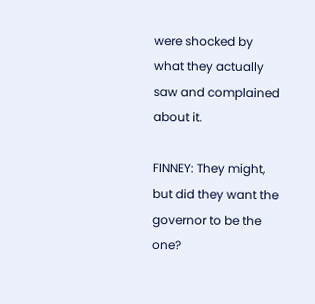were shocked by what they actually saw and complained about it.

FINNEY: They might, but did they want the governor to be the one?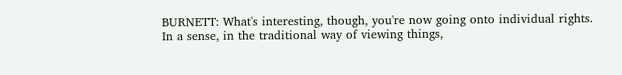BURNETT: What's interesting, though, you're now going onto individual rights. In a sense, in the traditional way of viewing things,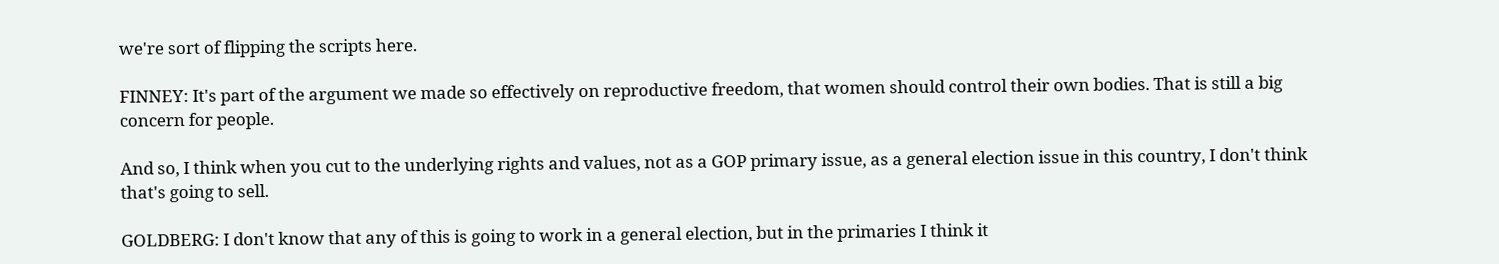we're sort of flipping the scripts here.

FINNEY: It's part of the argument we made so effectively on reproductive freedom, that women should control their own bodies. That is still a big concern for people.

And so, I think when you cut to the underlying rights and values, not as a GOP primary issue, as a general election issue in this country, I don't think that's going to sell.

GOLDBERG: I don't know that any of this is going to work in a general election, but in the primaries I think it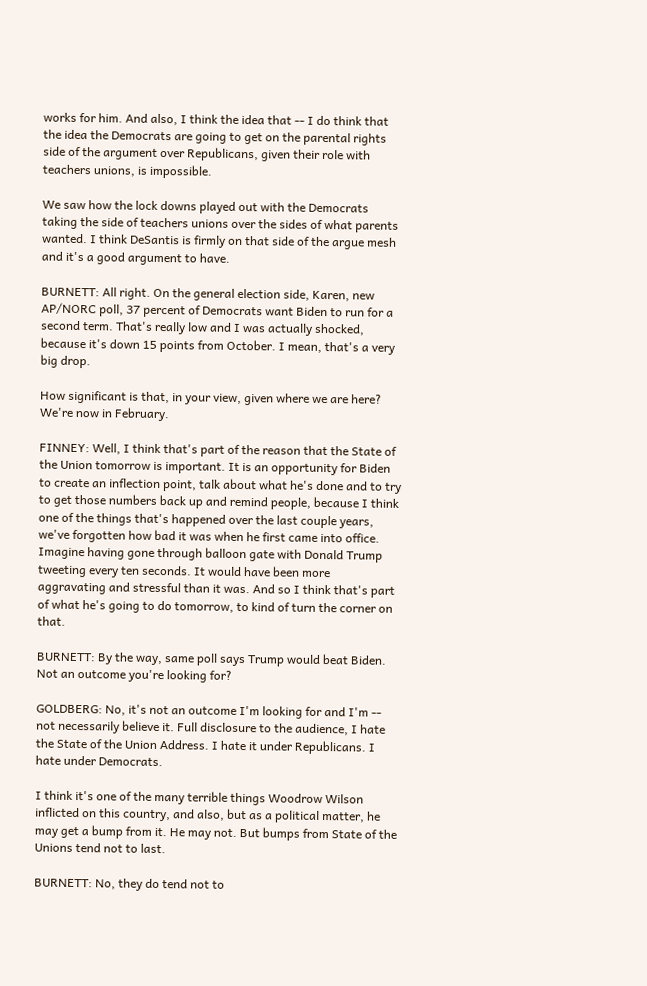works for him. And also, I think the idea that -- I do think that the idea the Democrats are going to get on the parental rights side of the argument over Republicans, given their role with teachers unions, is impossible.

We saw how the lock downs played out with the Democrats taking the side of teachers unions over the sides of what parents wanted. I think DeSantis is firmly on that side of the argue mesh and it's a good argument to have.

BURNETT: All right. On the general election side, Karen, new AP/NORC poll, 37 percent of Democrats want Biden to run for a second term. That's really low and I was actually shocked, because it's down 15 points from October. I mean, that's a very big drop.

How significant is that, in your view, given where we are here? We're now in February.

FINNEY: Well, I think that's part of the reason that the State of the Union tomorrow is important. It is an opportunity for Biden to create an inflection point, talk about what he's done and to try to get those numbers back up and remind people, because I think one of the things that's happened over the last couple years, we've forgotten how bad it was when he first came into office. Imagine having gone through balloon gate with Donald Trump tweeting every ten seconds. It would have been more aggravating and stressful than it was. And so I think that's part of what he's going to do tomorrow, to kind of turn the corner on that.

BURNETT: By the way, same poll says Trump would beat Biden. Not an outcome you're looking for?

GOLDBERG: No, it's not an outcome I'm looking for and I'm -- not necessarily believe it. Full disclosure to the audience, I hate the State of the Union Address. I hate it under Republicans. I hate under Democrats.

I think it's one of the many terrible things Woodrow Wilson inflicted on this country, and also, but as a political matter, he may get a bump from it. He may not. But bumps from State of the Unions tend not to last.

BURNETT: No, they do tend not to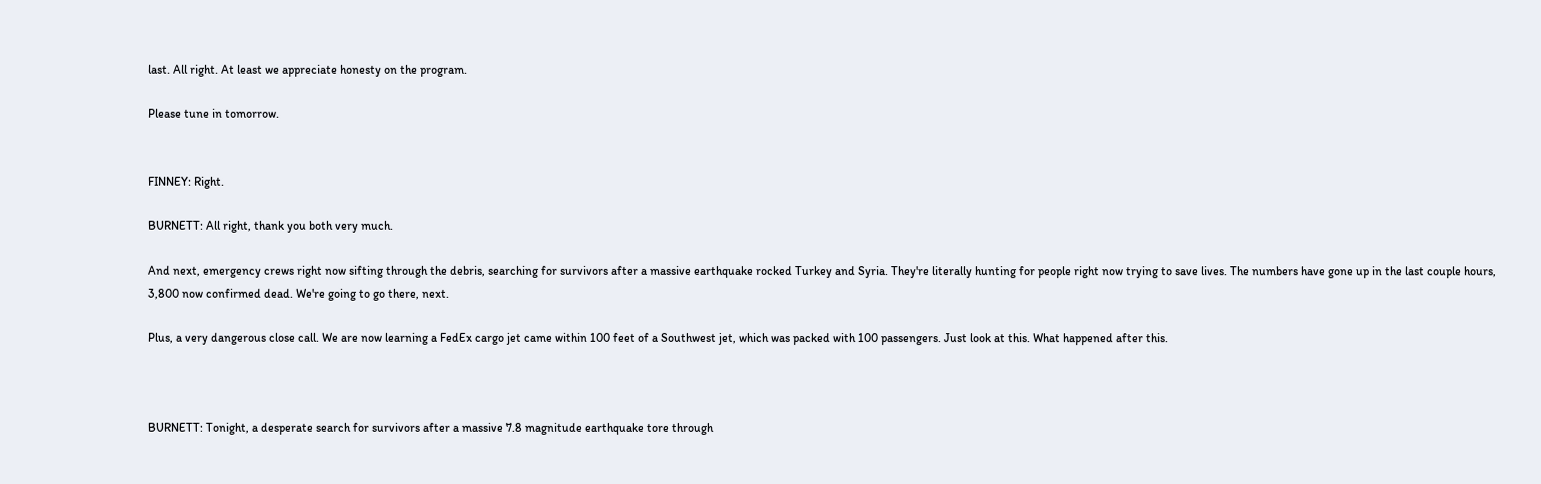last. All right. At least we appreciate honesty on the program.

Please tune in tomorrow.


FINNEY: Right.

BURNETT: All right, thank you both very much.

And next, emergency crews right now sifting through the debris, searching for survivors after a massive earthquake rocked Turkey and Syria. They're literally hunting for people right now trying to save lives. The numbers have gone up in the last couple hours, 3,800 now confirmed dead. We're going to go there, next.

Plus, a very dangerous close call. We are now learning a FedEx cargo jet came within 100 feet of a Southwest jet, which was packed with 100 passengers. Just look at this. What happened after this.



BURNETT: Tonight, a desperate search for survivors after a massive 7.8 magnitude earthquake tore through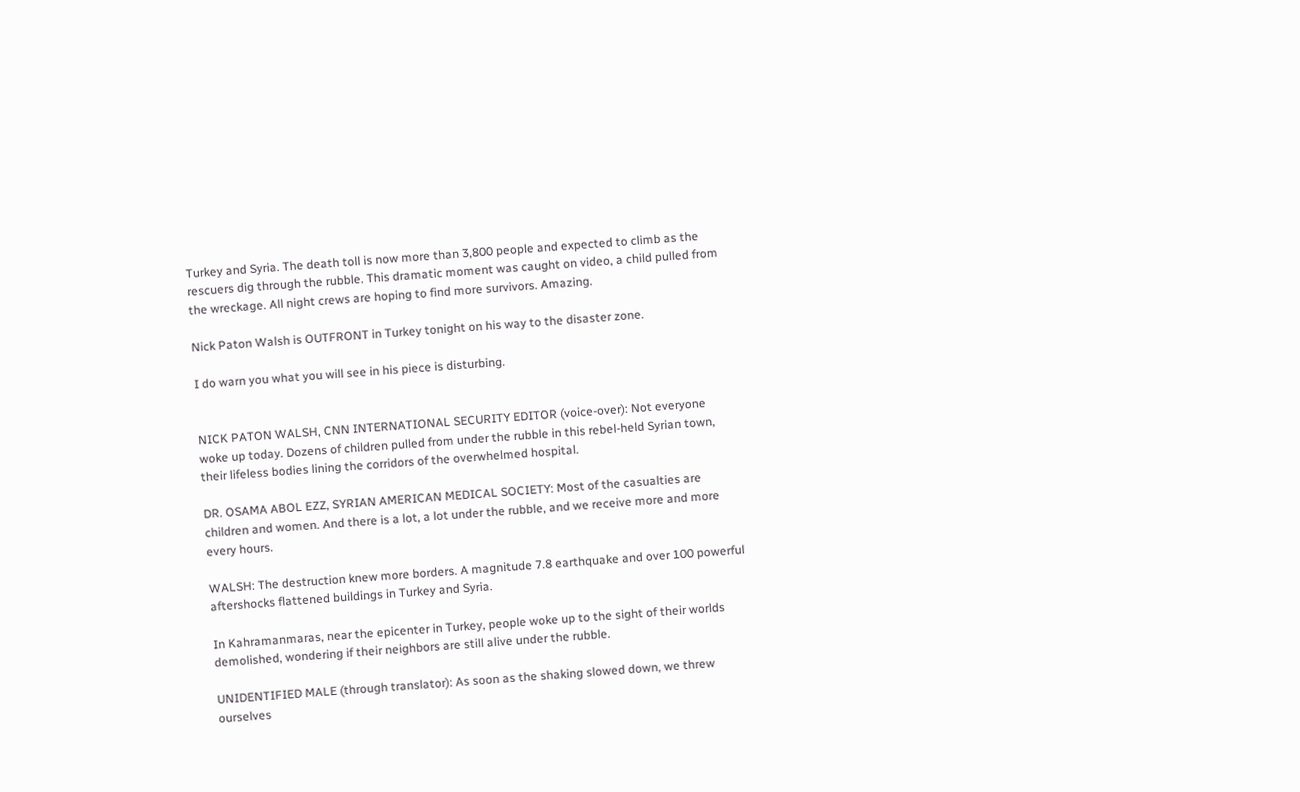Turkey and Syria. The death toll is now more than 3,800 people and expected to climb as the rescuers dig through the rubble. This dramatic moment was caught on video, a child pulled from the wreckage. All night crews are hoping to find more survivors. Amazing.

Nick Paton Walsh is OUTFRONT in Turkey tonight on his way to the disaster zone.

I do warn you what you will see in his piece is disturbing.


NICK PATON WALSH, CNN INTERNATIONAL SECURITY EDITOR (voice-over): Not everyone woke up today. Dozens of children pulled from under the rubble in this rebel-held Syrian town, their lifeless bodies lining the corridors of the overwhelmed hospital.

DR. OSAMA ABOL EZZ, SYRIAN AMERICAN MEDICAL SOCIETY: Most of the casualties are children and women. And there is a lot, a lot under the rubble, and we receive more and more every hours.

WALSH: The destruction knew more borders. A magnitude 7.8 earthquake and over 100 powerful aftershocks flattened buildings in Turkey and Syria.

In Kahramanmaras, near the epicenter in Turkey, people woke up to the sight of their worlds demolished, wondering if their neighbors are still alive under the rubble.

UNIDENTIFIED MALE (through translator): As soon as the shaking slowed down, we threw ourselves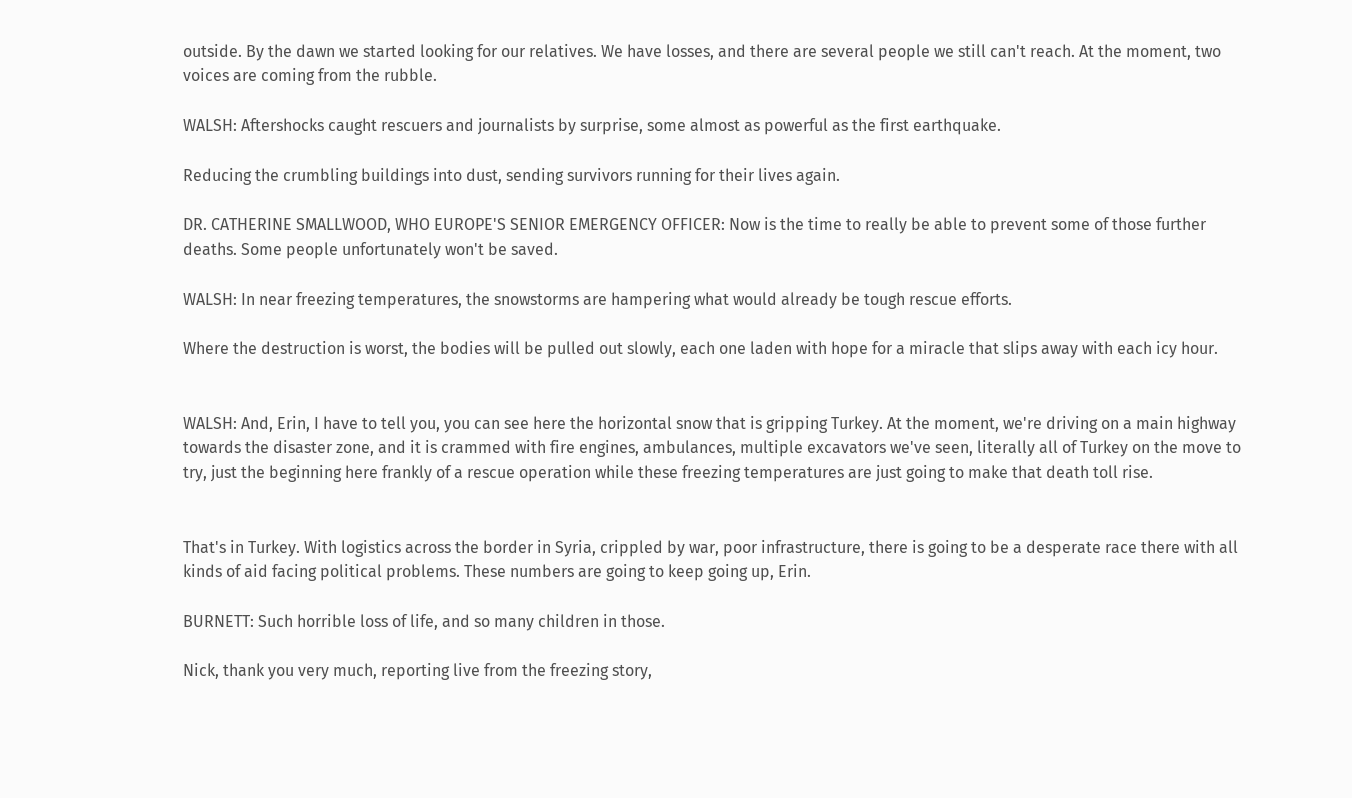outside. By the dawn we started looking for our relatives. We have losses, and there are several people we still can't reach. At the moment, two voices are coming from the rubble.

WALSH: Aftershocks caught rescuers and journalists by surprise, some almost as powerful as the first earthquake.

Reducing the crumbling buildings into dust, sending survivors running for their lives again.

DR. CATHERINE SMALLWOOD, WHO EUROPE'S SENIOR EMERGENCY OFFICER: Now is the time to really be able to prevent some of those further deaths. Some people unfortunately won't be saved.

WALSH: In near freezing temperatures, the snowstorms are hampering what would already be tough rescue efforts.

Where the destruction is worst, the bodies will be pulled out slowly, each one laden with hope for a miracle that slips away with each icy hour.


WALSH: And, Erin, I have to tell you, you can see here the horizontal snow that is gripping Turkey. At the moment, we're driving on a main highway towards the disaster zone, and it is crammed with fire engines, ambulances, multiple excavators we've seen, literally all of Turkey on the move to try, just the beginning here frankly of a rescue operation while these freezing temperatures are just going to make that death toll rise.


That's in Turkey. With logistics across the border in Syria, crippled by war, poor infrastructure, there is going to be a desperate race there with all kinds of aid facing political problems. These numbers are going to keep going up, Erin.

BURNETT: Such horrible loss of life, and so many children in those.

Nick, thank you very much, reporting live from the freezing story,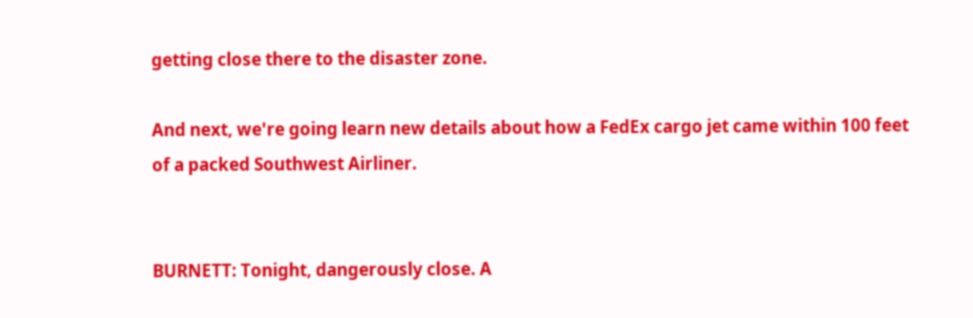getting close there to the disaster zone.

And next, we're going learn new details about how a FedEx cargo jet came within 100 feet of a packed Southwest Airliner.


BURNETT: Tonight, dangerously close. A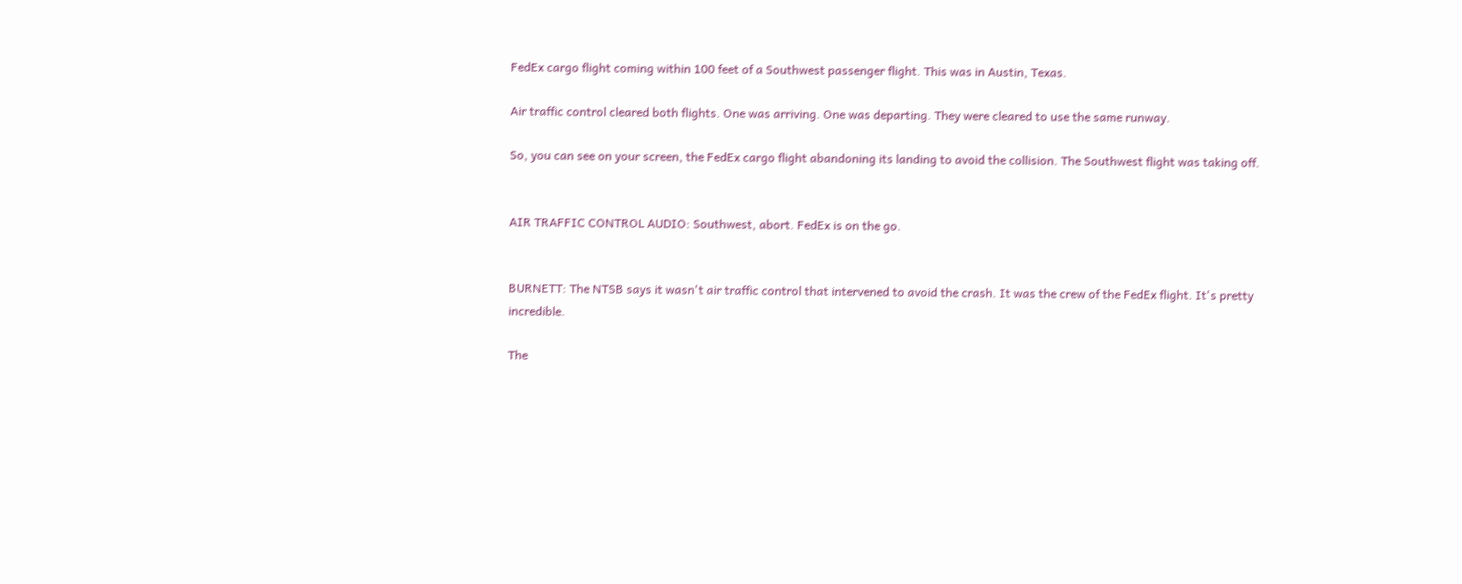FedEx cargo flight coming within 100 feet of a Southwest passenger flight. This was in Austin, Texas.

Air traffic control cleared both flights. One was arriving. One was departing. They were cleared to use the same runway.

So, you can see on your screen, the FedEx cargo flight abandoning its landing to avoid the collision. The Southwest flight was taking off.


AIR TRAFFIC CONTROL AUDIO: Southwest, abort. FedEx is on the go.


BURNETT: The NTSB says it wasn't air traffic control that intervened to avoid the crash. It was the crew of the FedEx flight. It's pretty incredible.

The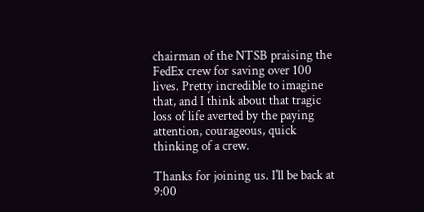chairman of the NTSB praising the FedEx crew for saving over 100 lives. Pretty incredible to imagine that, and I think about that tragic loss of life averted by the paying attention, courageous, quick thinking of a crew.

Thanks for joining us. I'll be back at 9:00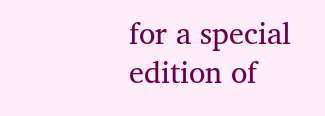for a special edition of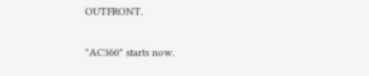OUTFRONT.

"AC360" starts now.